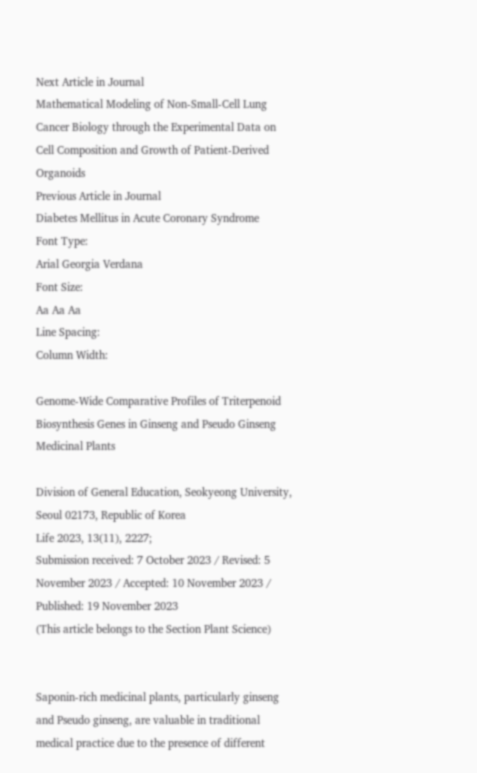Next Article in Journal
Mathematical Modeling of Non-Small-Cell Lung Cancer Biology through the Experimental Data on Cell Composition and Growth of Patient-Derived Organoids
Previous Article in Journal
Diabetes Mellitus in Acute Coronary Syndrome
Font Type:
Arial Georgia Verdana
Font Size:
Aa Aa Aa
Line Spacing:
Column Width:

Genome-Wide Comparative Profiles of Triterpenoid Biosynthesis Genes in Ginseng and Pseudo Ginseng Medicinal Plants

Division of General Education, Seokyeong University, Seoul 02173, Republic of Korea
Life 2023, 13(11), 2227;
Submission received: 7 October 2023 / Revised: 5 November 2023 / Accepted: 10 November 2023 / Published: 19 November 2023
(This article belongs to the Section Plant Science)


Saponin-rich medicinal plants, particularly ginseng and Pseudo ginseng, are valuable in traditional medical practice due to the presence of different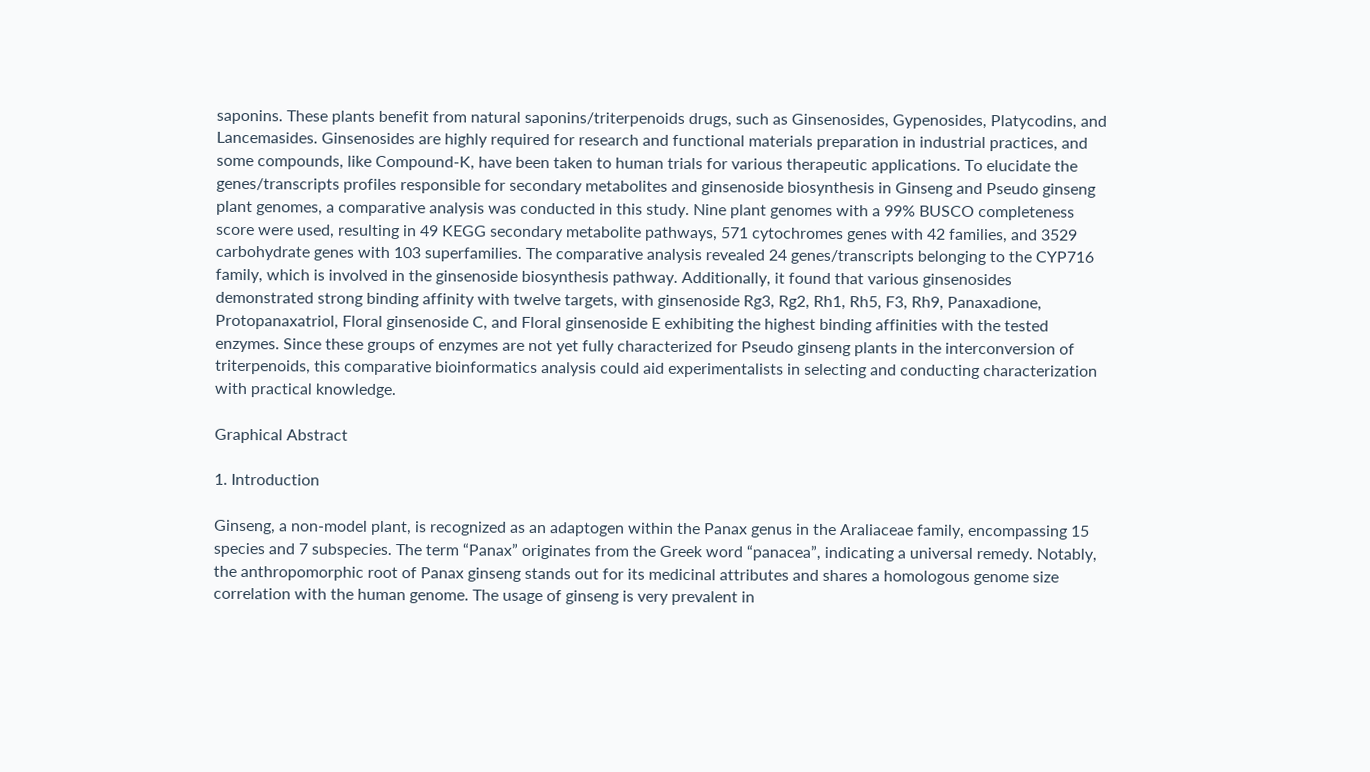saponins. These plants benefit from natural saponins/triterpenoids drugs, such as Ginsenosides, Gypenosides, Platycodins, and Lancemasides. Ginsenosides are highly required for research and functional materials preparation in industrial practices, and some compounds, like Compound-K, have been taken to human trials for various therapeutic applications. To elucidate the genes/transcripts profiles responsible for secondary metabolites and ginsenoside biosynthesis in Ginseng and Pseudo ginseng plant genomes, a comparative analysis was conducted in this study. Nine plant genomes with a 99% BUSCO completeness score were used, resulting in 49 KEGG secondary metabolite pathways, 571 cytochromes genes with 42 families, and 3529 carbohydrate genes with 103 superfamilies. The comparative analysis revealed 24 genes/transcripts belonging to the CYP716 family, which is involved in the ginsenoside biosynthesis pathway. Additionally, it found that various ginsenosides demonstrated strong binding affinity with twelve targets, with ginsenoside Rg3, Rg2, Rh1, Rh5, F3, Rh9, Panaxadione, Protopanaxatriol, Floral ginsenoside C, and Floral ginsenoside E exhibiting the highest binding affinities with the tested enzymes. Since these groups of enzymes are not yet fully characterized for Pseudo ginseng plants in the interconversion of triterpenoids, this comparative bioinformatics analysis could aid experimentalists in selecting and conducting characterization with practical knowledge.

Graphical Abstract

1. Introduction

Ginseng, a non-model plant, is recognized as an adaptogen within the Panax genus in the Araliaceae family, encompassing 15 species and 7 subspecies. The term “Panax” originates from the Greek word “panacea”, indicating a universal remedy. Notably, the anthropomorphic root of Panax ginseng stands out for its medicinal attributes and shares a homologous genome size correlation with the human genome. The usage of ginseng is very prevalent in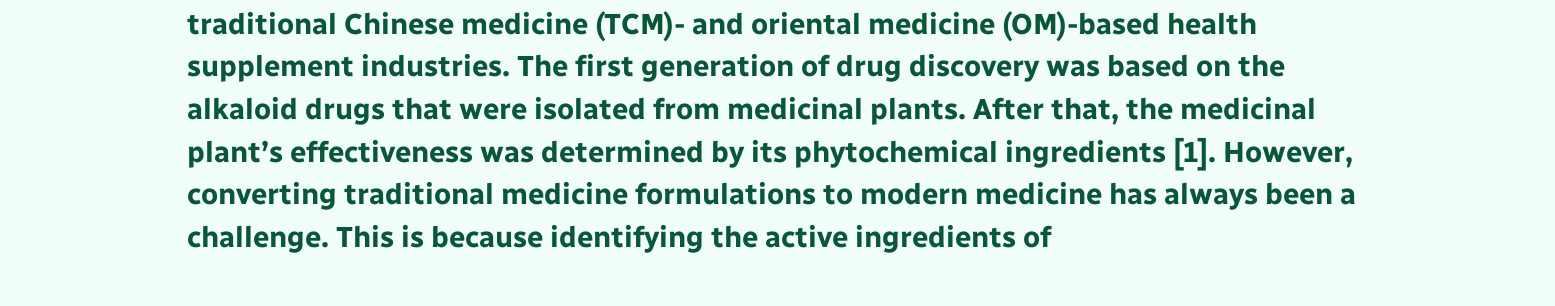traditional Chinese medicine (TCM)- and oriental medicine (OM)-based health supplement industries. The first generation of drug discovery was based on the alkaloid drugs that were isolated from medicinal plants. After that, the medicinal plant’s effectiveness was determined by its phytochemical ingredients [1]. However, converting traditional medicine formulations to modern medicine has always been a challenge. This is because identifying the active ingredients of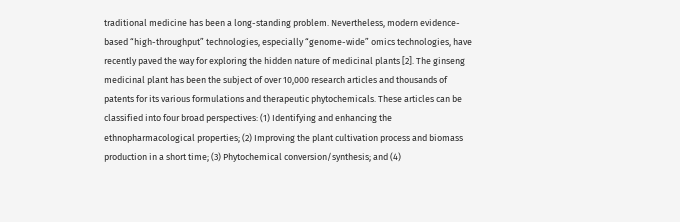traditional medicine has been a long-standing problem. Nevertheless, modern evidence-based “high-throughput” technologies, especially “genome-wide” omics technologies, have recently paved the way for exploring the hidden nature of medicinal plants [2]. The ginseng medicinal plant has been the subject of over 10,000 research articles and thousands of patents for its various formulations and therapeutic phytochemicals. These articles can be classified into four broad perspectives: (1) Identifying and enhancing the ethnopharmacological properties; (2) Improving the plant cultivation process and biomass production in a short time; (3) Phytochemical conversion/synthesis; and (4)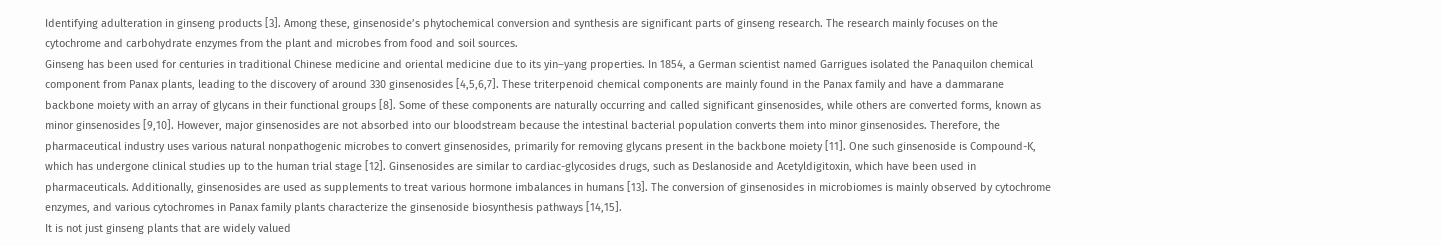Identifying adulteration in ginseng products [3]. Among these, ginsenoside’s phytochemical conversion and synthesis are significant parts of ginseng research. The research mainly focuses on the cytochrome and carbohydrate enzymes from the plant and microbes from food and soil sources.
Ginseng has been used for centuries in traditional Chinese medicine and oriental medicine due to its yin–yang properties. In 1854, a German scientist named Garrigues isolated the Panaquilon chemical component from Panax plants, leading to the discovery of around 330 ginsenosides [4,5,6,7]. These triterpenoid chemical components are mainly found in the Panax family and have a dammarane backbone moiety with an array of glycans in their functional groups [8]. Some of these components are naturally occurring and called significant ginsenosides, while others are converted forms, known as minor ginsenosides [9,10]. However, major ginsenosides are not absorbed into our bloodstream because the intestinal bacterial population converts them into minor ginsenosides. Therefore, the pharmaceutical industry uses various natural nonpathogenic microbes to convert ginsenosides, primarily for removing glycans present in the backbone moiety [11]. One such ginsenoside is Compound-K, which has undergone clinical studies up to the human trial stage [12]. Ginsenosides are similar to cardiac-glycosides drugs, such as Deslanoside and Acetyldigitoxin, which have been used in pharmaceuticals. Additionally, ginsenosides are used as supplements to treat various hormone imbalances in humans [13]. The conversion of ginsenosides in microbiomes is mainly observed by cytochrome enzymes, and various cytochromes in Panax family plants characterize the ginsenoside biosynthesis pathways [14,15].
It is not just ginseng plants that are widely valued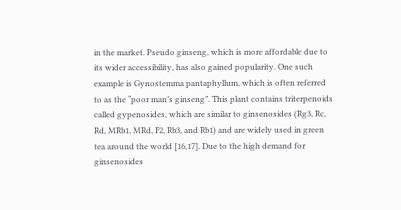in the market. Pseudo ginseng, which is more affordable due to its wider accessibility, has also gained popularity. One such example is Gynostemma pantaphyllum, which is often referred to as the “poor man’s ginseng”. This plant contains triterpenoids called gypenosides, which are similar to ginsenosides (Rg3, Rc, Rd, MRb1, MRd, F2, Rb3, and Rb1) and are widely used in green tea around the world [16,17]. Due to the high demand for ginsenosides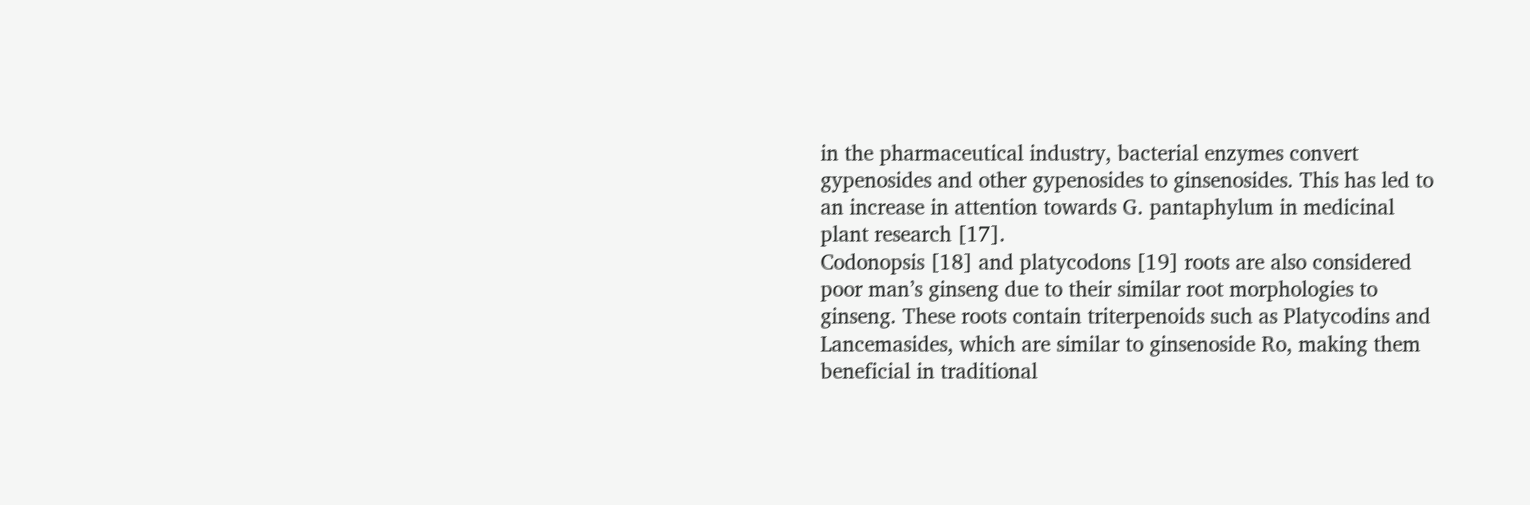in the pharmaceutical industry, bacterial enzymes convert gypenosides and other gypenosides to ginsenosides. This has led to an increase in attention towards G. pantaphylum in medicinal plant research [17].
Codonopsis [18] and platycodons [19] roots are also considered poor man’s ginseng due to their similar root morphologies to ginseng. These roots contain triterpenoids such as Platycodins and Lancemasides, which are similar to ginsenoside Ro, making them beneficial in traditional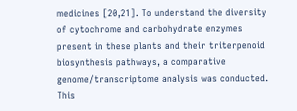medicines [20,21]. To understand the diversity of cytochrome and carbohydrate enzymes present in these plants and their triterpenoid biosynthesis pathways, a comparative genome/transcriptome analysis was conducted. This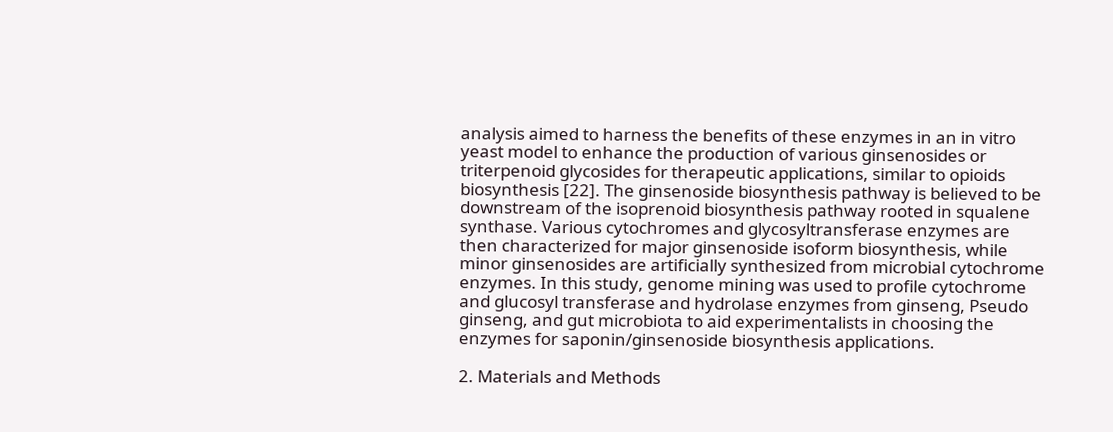analysis aimed to harness the benefits of these enzymes in an in vitro yeast model to enhance the production of various ginsenosides or triterpenoid glycosides for therapeutic applications, similar to opioids biosynthesis [22]. The ginsenoside biosynthesis pathway is believed to be downstream of the isoprenoid biosynthesis pathway rooted in squalene synthase. Various cytochromes and glycosyltransferase enzymes are then characterized for major ginsenoside isoform biosynthesis, while minor ginsenosides are artificially synthesized from microbial cytochrome enzymes. In this study, genome mining was used to profile cytochrome and glucosyl transferase and hydrolase enzymes from ginseng, Pseudo ginseng, and gut microbiota to aid experimentalists in choosing the enzymes for saponin/ginsenoside biosynthesis applications.

2. Materials and Methods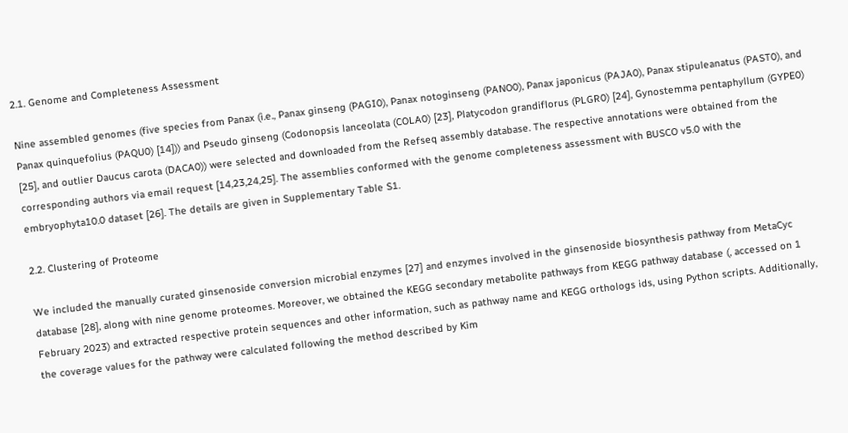2.1. Genome and Completeness Assessment

Nine assembled genomes (five species from Panax (i.e., Panax ginseng (PAGI0), Panax notoginseng (PANO0), Panax japonicus (PAJA0), Panax stipuleanatus (PAST0), and Panax quinquefolius (PAQU0) [14])) and Pseudo ginseng (Codonopsis lanceolata (COLA0) [23], Platycodon grandiflorus (PLGR0) [24], Gynostemma pentaphyllum (GYPE0) [25], and outlier Daucus carota (DACA0)) were selected and downloaded from the Refseq assembly database. The respective annotations were obtained from the corresponding authors via email request [14,23,24,25]. The assemblies conformed with the genome completeness assessment with BUSCO v5.0 with the embryophyta10.0 dataset [26]. The details are given in Supplementary Table S1.

2.2. Clustering of Proteome

We included the manually curated ginsenoside conversion microbial enzymes [27] and enzymes involved in the ginsenoside biosynthesis pathway from MetaCyc database [28], along with nine genome proteomes. Moreover, we obtained the KEGG secondary metabolite pathways from KEGG pathway database (, accessed on 1 February 2023) and extracted respective protein sequences and other information, such as pathway name and KEGG orthologs ids, using Python scripts. Additionally, the coverage values for the pathway were calculated following the method described by Kim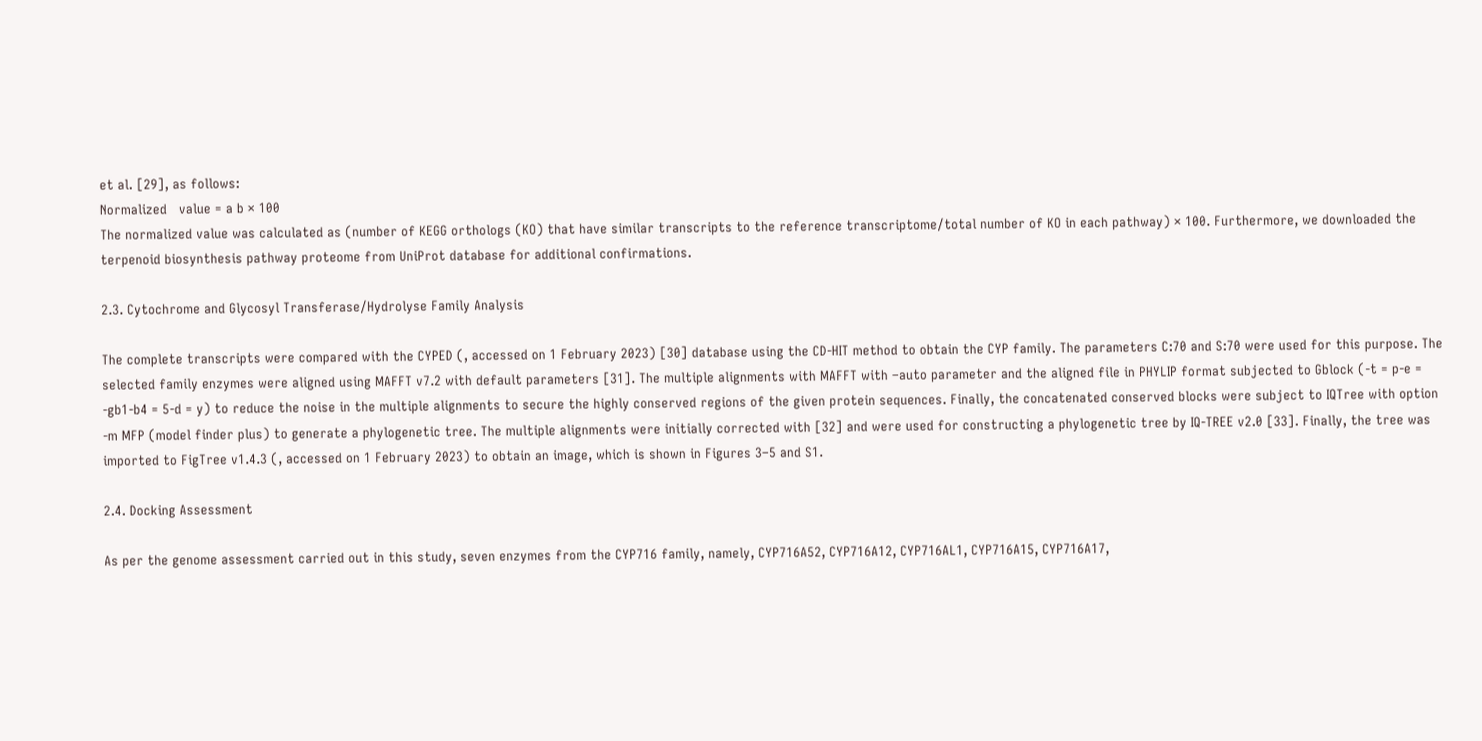et al. [29], as follows:
Normalized   value = a b × 100
The normalized value was calculated as (number of KEGG orthologs (KO) that have similar transcripts to the reference transcriptome/total number of KO in each pathway) × 100. Furthermore, we downloaded the terpenoid biosynthesis pathway proteome from UniProt database for additional confirmations.

2.3. Cytochrome and Glycosyl Transferase/Hydrolyse Family Analysis

The complete transcripts were compared with the CYPED (, accessed on 1 February 2023) [30] database using the CD-HIT method to obtain the CYP family. The parameters C:70 and S:70 were used for this purpose. The selected family enzymes were aligned using MAFFT v7.2 with default parameters [31]. The multiple alignments with MAFFT with –auto parameter and the aligned file in PHYLIP format subjected to Gblock (-t = p-e = -gb1-b4 = 5-d = y) to reduce the noise in the multiple alignments to secure the highly conserved regions of the given protein sequences. Finally, the concatenated conserved blocks were subject to IQTree with option -m MFP (model finder plus) to generate a phylogenetic tree. The multiple alignments were initially corrected with [32] and were used for constructing a phylogenetic tree by IQ-TREE v2.0 [33]. Finally, the tree was imported to FigTree v1.4.3 (, accessed on 1 February 2023) to obtain an image, which is shown in Figures 3–5 and S1.

2.4. Docking Assessment

As per the genome assessment carried out in this study, seven enzymes from the CYP716 family, namely, CYP716A52, CYP716A12, CYP716AL1, CYP716A15, CYP716A17,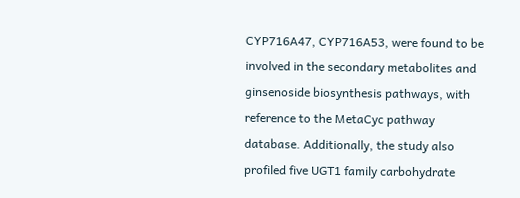CYP716A47, CYP716A53, were found to be involved in the secondary metabolites and ginsenoside biosynthesis pathways, with reference to the MetaCyc pathway database. Additionally, the study also profiled five UGT1 family carbohydrate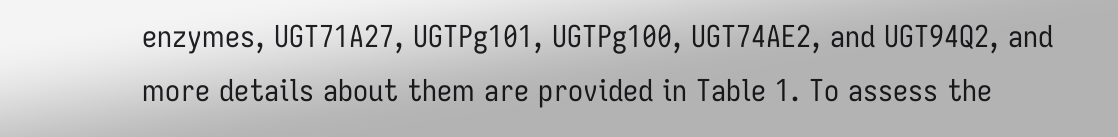enzymes, UGT71A27, UGTPg101, UGTPg100, UGT74AE2, and UGT94Q2, and more details about them are provided in Table 1. To assess the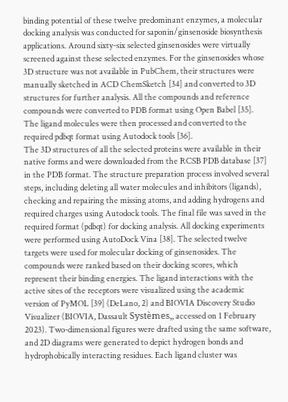binding potential of these twelve predominant enzymes, a molecular docking analysis was conducted for saponin/ginsenoside biosynthesis applications. Around sixty-six selected ginsenosides were virtually screened against these selected enzymes. For the ginsenosides whose 3D structure was not available in PubChem, their structures were manually sketched in ACD ChemSketch [34] and converted to 3D structures for further analysis. All the compounds and reference compounds were converted to PDB format using Open Babel [35]. The ligand molecules were then processed and converted to the required pdbqt format using Autodock tools [36].
The 3D structures of all the selected proteins were available in their native forms and were downloaded from the RCSB PDB database [37] in the PDB format. The structure preparation process involved several steps, including deleting all water molecules and inhibitors (ligands), checking and repairing the missing atoms, and adding hydrogens and required charges using Autodock tools. The final file was saved in the required format (pdbqt) for docking analysis. All docking experiments were performed using AutoDock Vina [38]. The selected twelve targets were used for molecular docking of ginsenosides. The compounds were ranked based on their docking scores, which represent their binding energies. The ligand interactions with the active sites of the receptors were visualized using the academic version of PyMOL [39] (DeLano, 2) and BIOVIA Discovery Studio Visualizer (BIOVIA, Dassault Systèmes,, accessed on 1 February 2023). Two-dimensional figures were drafted using the same software, and 2D diagrams were generated to depict hydrogen bonds and hydrophobically interacting residues. Each ligand cluster was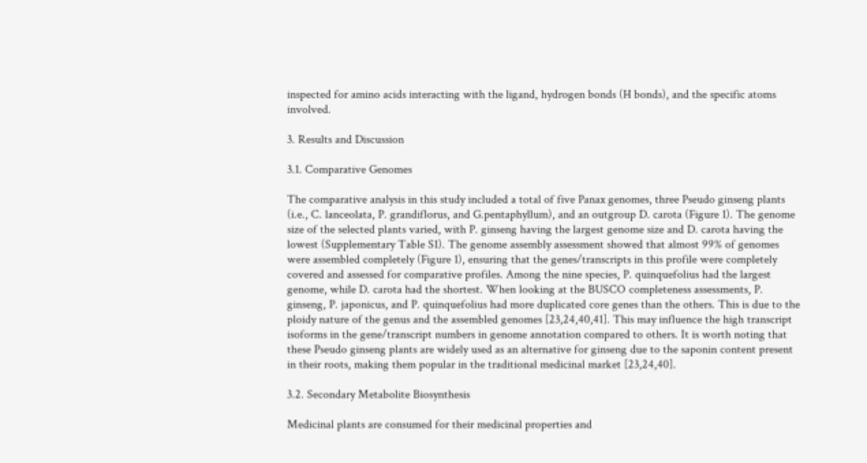inspected for amino acids interacting with the ligand, hydrogen bonds (H bonds), and the specific atoms involved.

3. Results and Discussion

3.1. Comparative Genomes

The comparative analysis in this study included a total of five Panax genomes, three Pseudo ginseng plants (i.e., C. lanceolata, P. grandiflorus, and G.pentaphyllum), and an outgroup D. carota (Figure 1). The genome size of the selected plants varied, with P. ginseng having the largest genome size and D. carota having the lowest (Supplementary Table S1). The genome assembly assessment showed that almost 99% of genomes were assembled completely (Figure 1), ensuring that the genes/transcripts in this profile were completely covered and assessed for comparative profiles. Among the nine species, P. quinquefolius had the largest genome, while D. carota had the shortest. When looking at the BUSCO completeness assessments, P. ginseng, P. japonicus, and P. quinquefolius had more duplicated core genes than the others. This is due to the ploidy nature of the genus and the assembled genomes [23,24,40,41]. This may influence the high transcript isoforms in the gene/transcript numbers in genome annotation compared to others. It is worth noting that these Pseudo ginseng plants are widely used as an alternative for ginseng due to the saponin content present in their roots, making them popular in the traditional medicinal market [23,24,40].

3.2. Secondary Metabolite Biosynthesis

Medicinal plants are consumed for their medicinal properties and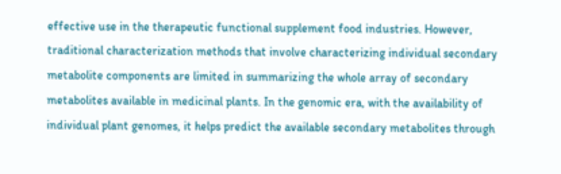effective use in the therapeutic functional supplement food industries. However, traditional characterization methods that involve characterizing individual secondary metabolite components are limited in summarizing the whole array of secondary metabolites available in medicinal plants. In the genomic era, with the availability of individual plant genomes, it helps predict the available secondary metabolites through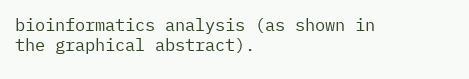bioinformatics analysis (as shown in the graphical abstract).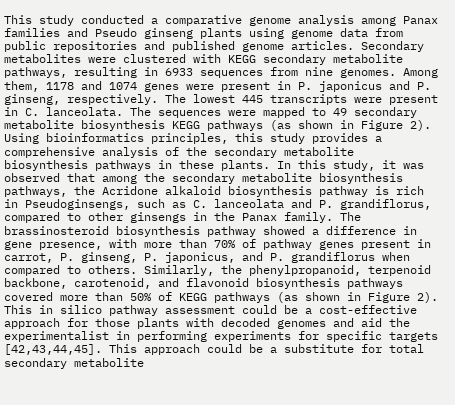This study conducted a comparative genome analysis among Panax families and Pseudo ginseng plants using genome data from public repositories and published genome articles. Secondary metabolites were clustered with KEGG secondary metabolite pathways, resulting in 6933 sequences from nine genomes. Among them, 1178 and 1074 genes were present in P. japonicus and P. ginseng, respectively. The lowest 445 transcripts were present in C. lanceolata. The sequences were mapped to 49 secondary metabolite biosynthesis KEGG pathways (as shown in Figure 2). Using bioinformatics principles, this study provides a comprehensive analysis of the secondary metabolite biosynthesis pathways in these plants. In this study, it was observed that among the secondary metabolite biosynthesis pathways, the Acridone alkaloid biosynthesis pathway is rich in Pseudoginsengs, such as C. lanceolata and P. grandiflorus, compared to other ginsengs in the Panax family. The brassinosteroid biosynthesis pathway showed a difference in gene presence, with more than 70% of pathway genes present in carrot, P. ginseng, P. japonicus, and P. grandiflorus when compared to others. Similarly, the phenylpropanoid, terpenoid backbone, carotenoid, and flavonoid biosynthesis pathways covered more than 50% of KEGG pathways (as shown in Figure 2). This in silico pathway assessment could be a cost-effective approach for those plants with decoded genomes and aid the experimentalist in performing experiments for specific targets [42,43,44,45]. This approach could be a substitute for total secondary metabolite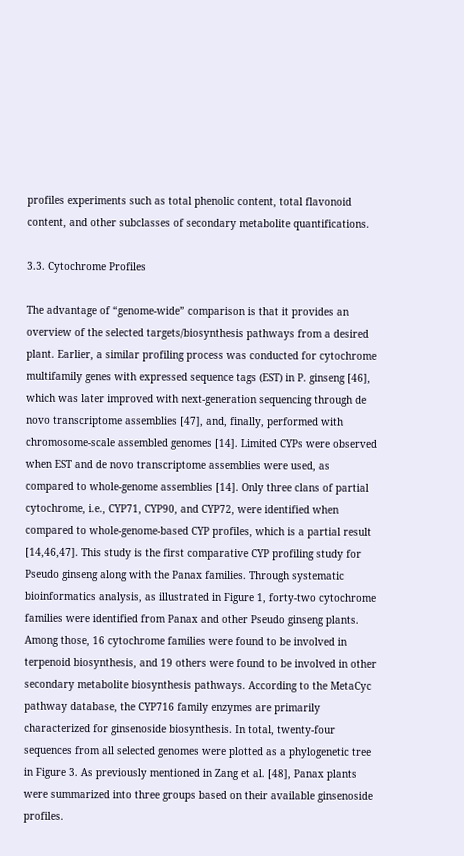profiles experiments such as total phenolic content, total flavonoid content, and other subclasses of secondary metabolite quantifications.

3.3. Cytochrome Profiles

The advantage of “genome-wide” comparison is that it provides an overview of the selected targets/biosynthesis pathways from a desired plant. Earlier, a similar profiling process was conducted for cytochrome multifamily genes with expressed sequence tags (EST) in P. ginseng [46], which was later improved with next-generation sequencing through de novo transcriptome assemblies [47], and, finally, performed with chromosome-scale assembled genomes [14]. Limited CYPs were observed when EST and de novo transcriptome assemblies were used, as compared to whole-genome assemblies [14]. Only three clans of partial cytochrome, i.e., CYP71, CYP90, and CYP72, were identified when compared to whole-genome-based CYP profiles, which is a partial result [14,46,47]. This study is the first comparative CYP profiling study for Pseudo ginseng along with the Panax families. Through systematic bioinformatics analysis, as illustrated in Figure 1, forty-two cytochrome families were identified from Panax and other Pseudo ginseng plants. Among those, 16 cytochrome families were found to be involved in terpenoid biosynthesis, and 19 others were found to be involved in other secondary metabolite biosynthesis pathways. According to the MetaCyc pathway database, the CYP716 family enzymes are primarily characterized for ginsenoside biosynthesis. In total, twenty-four sequences from all selected genomes were plotted as a phylogenetic tree in Figure 3. As previously mentioned in Zang et al. [48], Panax plants were summarized into three groups based on their available ginsenoside profiles.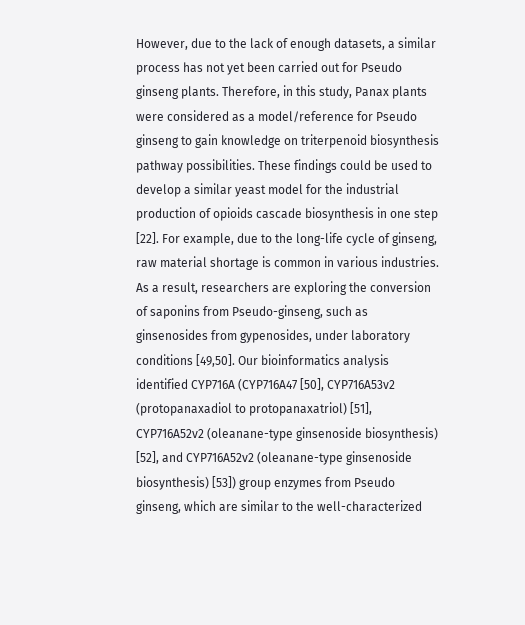However, due to the lack of enough datasets, a similar process has not yet been carried out for Pseudo ginseng plants. Therefore, in this study, Panax plants were considered as a model/reference for Pseudo ginseng to gain knowledge on triterpenoid biosynthesis pathway possibilities. These findings could be used to develop a similar yeast model for the industrial production of opioids cascade biosynthesis in one step [22]. For example, due to the long-life cycle of ginseng, raw material shortage is common in various industries. As a result, researchers are exploring the conversion of saponins from Pseudo-ginseng, such as ginsenosides from gypenosides, under laboratory conditions [49,50]. Our bioinformatics analysis identified CYP716A (CYP716A47 [50], CYP716A53v2 (protopanaxadiol to protopanaxatriol) [51], CYP716A52v2 (oleanane-type ginsenoside biosynthesis) [52], and CYP716A52v2 (oleanane-type ginsenoside biosynthesis) [53]) group enzymes from Pseudo ginseng, which are similar to the well-characterized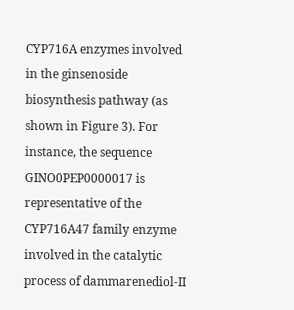CYP716A enzymes involved in the ginsenoside biosynthesis pathway (as shown in Figure 3). For instance, the sequence GINO0PEP0000017 is representative of the CYP716A47 family enzyme involved in the catalytic process of dammarenediol-II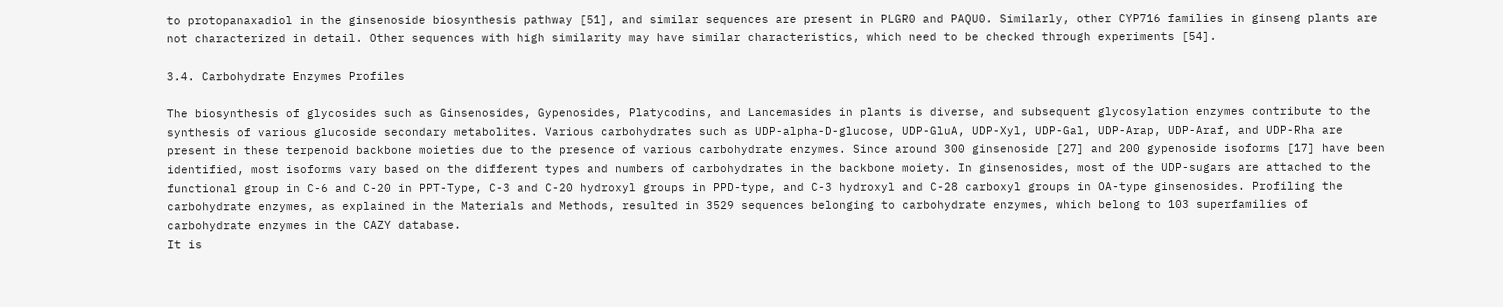to protopanaxadiol in the ginsenoside biosynthesis pathway [51], and similar sequences are present in PLGR0 and PAQU0. Similarly, other CYP716 families in ginseng plants are not characterized in detail. Other sequences with high similarity may have similar characteristics, which need to be checked through experiments [54].

3.4. Carbohydrate Enzymes Profiles

The biosynthesis of glycosides such as Ginsenosides, Gypenosides, Platycodins, and Lancemasides in plants is diverse, and subsequent glycosylation enzymes contribute to the synthesis of various glucoside secondary metabolites. Various carbohydrates such as UDP-alpha-D-glucose, UDP-GluA, UDP-Xyl, UDP-Gal, UDP-Arap, UDP-Araf, and UDP-Rha are present in these terpenoid backbone moieties due to the presence of various carbohydrate enzymes. Since around 300 ginsenoside [27] and 200 gypenoside isoforms [17] have been identified, most isoforms vary based on the different types and numbers of carbohydrates in the backbone moiety. In ginsenosides, most of the UDP-sugars are attached to the functional group in C-6 and C-20 in PPT-Type, C-3 and C-20 hydroxyl groups in PPD-type, and C-3 hydroxyl and C-28 carboxyl groups in OA-type ginsenosides. Profiling the carbohydrate enzymes, as explained in the Materials and Methods, resulted in 3529 sequences belonging to carbohydrate enzymes, which belong to 103 superfamilies of carbohydrate enzymes in the CAZY database.
It is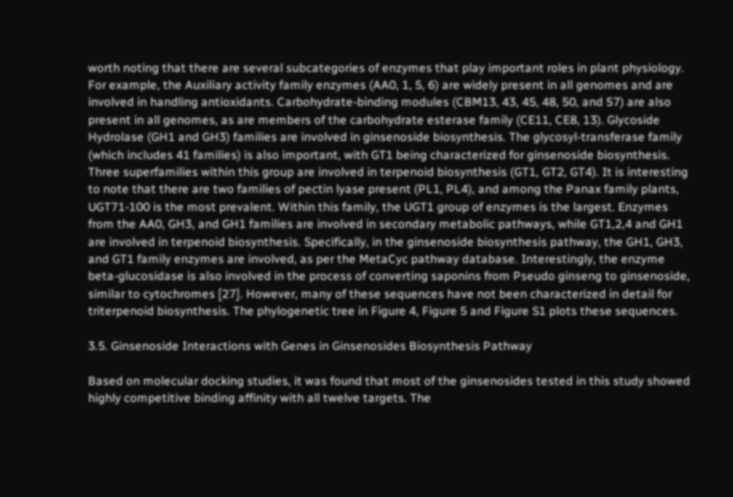worth noting that there are several subcategories of enzymes that play important roles in plant physiology. For example, the Auxiliary activity family enzymes (AA0, 1, 5, 6) are widely present in all genomes and are involved in handling antioxidants. Carbohydrate-binding modules (CBM13, 43, 45, 48, 50, and 57) are also present in all genomes, as are members of the carbohydrate esterase family (CE11, CE8, 13). Glycoside Hydrolase (GH1 and GH3) families are involved in ginsenoside biosynthesis. The glycosyl-transferase family (which includes 41 families) is also important, with GT1 being characterized for ginsenoside biosynthesis. Three superfamilies within this group are involved in terpenoid biosynthesis (GT1, GT2, GT4). It is interesting to note that there are two families of pectin lyase present (PL1, PL4), and among the Panax family plants, UGT71-100 is the most prevalent. Within this family, the UGT1 group of enzymes is the largest. Enzymes from the AA0, GH3, and GH1 families are involved in secondary metabolic pathways, while GT1,2,4 and GH1 are involved in terpenoid biosynthesis. Specifically, in the ginsenoside biosynthesis pathway, the GH1, GH3, and GT1 family enzymes are involved, as per the MetaCyc pathway database. Interestingly, the enzyme beta-glucosidase is also involved in the process of converting saponins from Pseudo ginseng to ginsenoside, similar to cytochromes [27]. However, many of these sequences have not been characterized in detail for triterpenoid biosynthesis. The phylogenetic tree in Figure 4, Figure 5 and Figure S1 plots these sequences.

3.5. Ginsenoside Interactions with Genes in Ginsenosides Biosynthesis Pathway

Based on molecular docking studies, it was found that most of the ginsenosides tested in this study showed highly competitive binding affinity with all twelve targets. The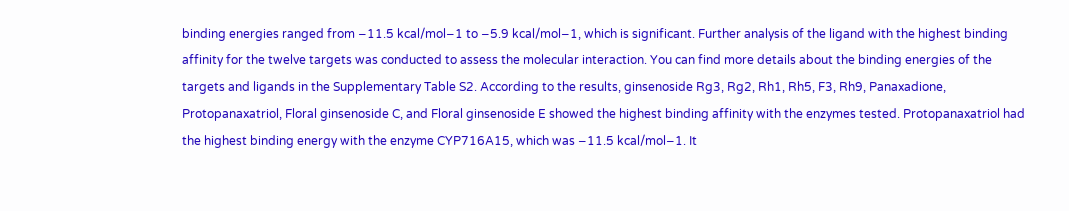binding energies ranged from −11.5 kcal/mol−1 to −5.9 kcal/mol−1, which is significant. Further analysis of the ligand with the highest binding affinity for the twelve targets was conducted to assess the molecular interaction. You can find more details about the binding energies of the targets and ligands in the Supplementary Table S2. According to the results, ginsenoside Rg3, Rg2, Rh1, Rh5, F3, Rh9, Panaxadione, Protopanaxatriol, Floral ginsenoside C, and Floral ginsenoside E showed the highest binding affinity with the enzymes tested. Protopanaxatriol had the highest binding energy with the enzyme CYP716A15, which was −11.5 kcal/mol−1. It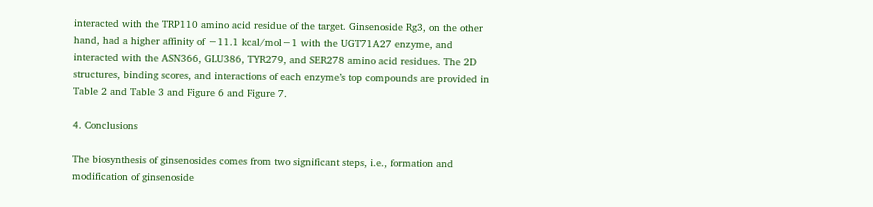interacted with the TRP110 amino acid residue of the target. Ginsenoside Rg3, on the other hand, had a higher affinity of −11.1 kcal/mol−1 with the UGT71A27 enzyme, and interacted with the ASN366, GLU386, TYR279, and SER278 amino acid residues. The 2D structures, binding scores, and interactions of each enzyme’s top compounds are provided in Table 2 and Table 3 and Figure 6 and Figure 7.

4. Conclusions

The biosynthesis of ginsenosides comes from two significant steps, i.e., formation and modification of ginsenoside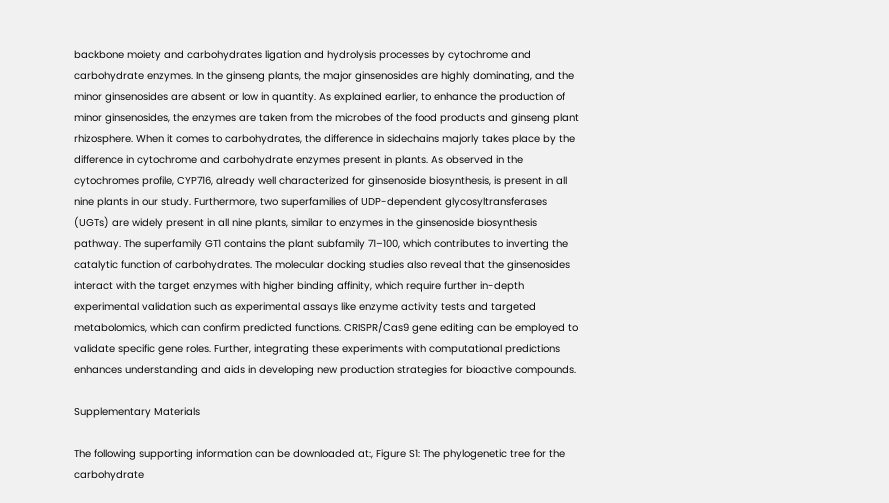backbone moiety and carbohydrates ligation and hydrolysis processes by cytochrome and carbohydrate enzymes. In the ginseng plants, the major ginsenosides are highly dominating, and the minor ginsenosides are absent or low in quantity. As explained earlier, to enhance the production of minor ginsenosides, the enzymes are taken from the microbes of the food products and ginseng plant rhizosphere. When it comes to carbohydrates, the difference in sidechains majorly takes place by the difference in cytochrome and carbohydrate enzymes present in plants. As observed in the cytochromes profile, CYP716, already well characterized for ginsenoside biosynthesis, is present in all nine plants in our study. Furthermore, two superfamilies of UDP-dependent glycosyltransferases (UGTs) are widely present in all nine plants, similar to enzymes in the ginsenoside biosynthesis pathway. The superfamily GT1 contains the plant subfamily 71–100, which contributes to inverting the catalytic function of carbohydrates. The molecular docking studies also reveal that the ginsenosides interact with the target enzymes with higher binding affinity, which require further in-depth experimental validation such as experimental assays like enzyme activity tests and targeted metabolomics, which can confirm predicted functions. CRISPR/Cas9 gene editing can be employed to validate specific gene roles. Further, integrating these experiments with computational predictions enhances understanding and aids in developing new production strategies for bioactive compounds.

Supplementary Materials

The following supporting information can be downloaded at:, Figure S1: The phylogenetic tree for the carbohydrate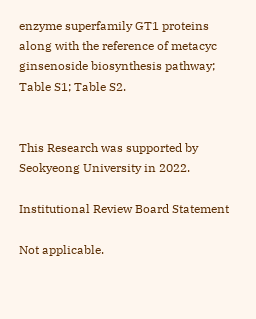enzyme superfamily GT1 proteins along with the reference of metacyc ginsenoside biosynthesis pathway; Table S1; Table S2.


This Research was supported by Seokyeong University in 2022.

Institutional Review Board Statement

Not applicable.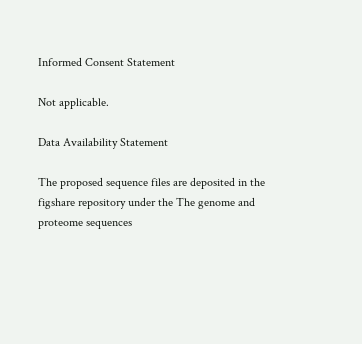Informed Consent Statement

Not applicable.

Data Availability Statement

The proposed sequence files are deposited in the figshare repository under the The genome and proteome sequences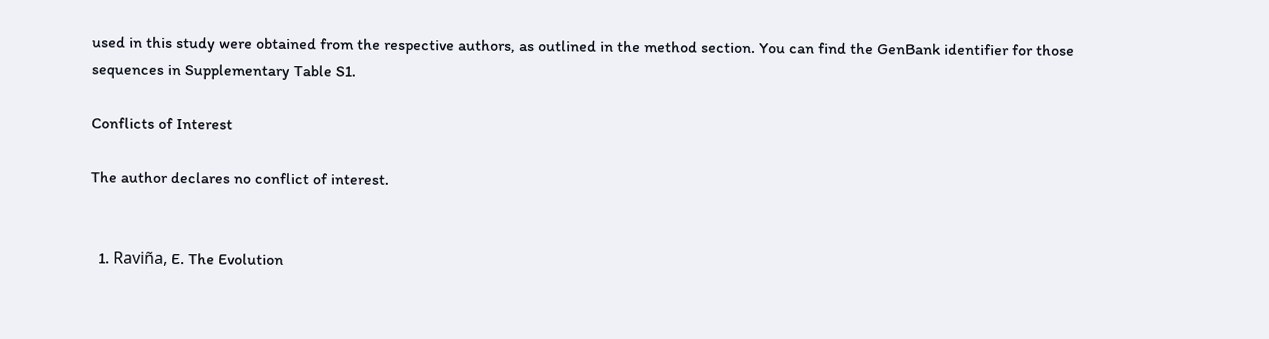used in this study were obtained from the respective authors, as outlined in the method section. You can find the GenBank identifier for those sequences in Supplementary Table S1.

Conflicts of Interest

The author declares no conflict of interest.


  1. Raviña, E. The Evolution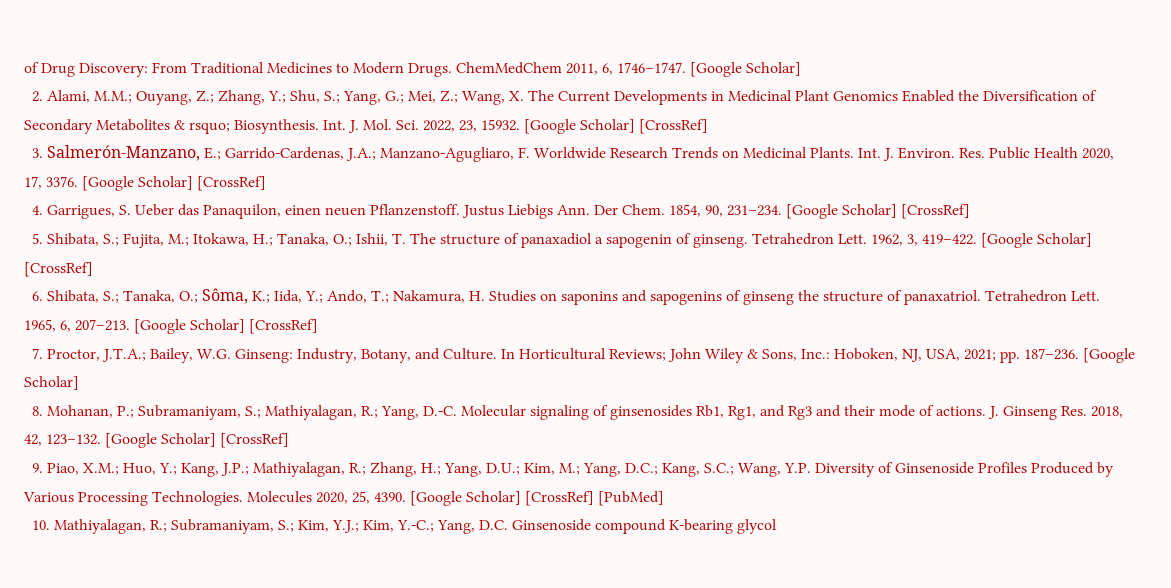of Drug Discovery: From Traditional Medicines to Modern Drugs. ChemMedChem 2011, 6, 1746–1747. [Google Scholar]
  2. Alami, M.M.; Ouyang, Z.; Zhang, Y.; Shu, S.; Yang, G.; Mei, Z.; Wang, X. The Current Developments in Medicinal Plant Genomics Enabled the Diversification of Secondary Metabolites & rsquo; Biosynthesis. Int. J. Mol. Sci. 2022, 23, 15932. [Google Scholar] [CrossRef]
  3. Salmerón-Manzano, E.; Garrido-Cardenas, J.A.; Manzano-Agugliaro, F. Worldwide Research Trends on Medicinal Plants. Int. J. Environ. Res. Public Health 2020, 17, 3376. [Google Scholar] [CrossRef]
  4. Garrigues, S. Ueber das Panaquilon, einen neuen Pflanzenstoff. Justus Liebigs Ann. Der Chem. 1854, 90, 231–234. [Google Scholar] [CrossRef]
  5. Shibata, S.; Fujita, M.; Itokawa, H.; Tanaka, O.; Ishii, T. The structure of panaxadiol a sapogenin of ginseng. Tetrahedron Lett. 1962, 3, 419–422. [Google Scholar] [CrossRef]
  6. Shibata, S.; Tanaka, O.; Sôma, K.; Iida, Y.; Ando, T.; Nakamura, H. Studies on saponins and sapogenins of ginseng the structure of panaxatriol. Tetrahedron Lett. 1965, 6, 207–213. [Google Scholar] [CrossRef]
  7. Proctor, J.T.A.; Bailey, W.G. Ginseng: Industry, Botany, and Culture. In Horticultural Reviews; John Wiley & Sons, Inc.: Hoboken, NJ, USA, 2021; pp. 187–236. [Google Scholar]
  8. Mohanan, P.; Subramaniyam, S.; Mathiyalagan, R.; Yang, D.-C. Molecular signaling of ginsenosides Rb1, Rg1, and Rg3 and their mode of actions. J. Ginseng Res. 2018, 42, 123–132. [Google Scholar] [CrossRef]
  9. Piao, X.M.; Huo, Y.; Kang, J.P.; Mathiyalagan, R.; Zhang, H.; Yang, D.U.; Kim, M.; Yang, D.C.; Kang, S.C.; Wang, Y.P. Diversity of Ginsenoside Profiles Produced by Various Processing Technologies. Molecules 2020, 25, 4390. [Google Scholar] [CrossRef] [PubMed]
  10. Mathiyalagan, R.; Subramaniyam, S.; Kim, Y.J.; Kim, Y.-C.; Yang, D.C. Ginsenoside compound K-bearing glycol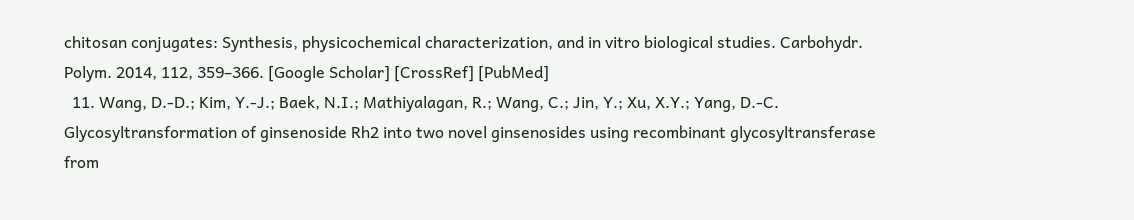chitosan conjugates: Synthesis, physicochemical characterization, and in vitro biological studies. Carbohydr. Polym. 2014, 112, 359–366. [Google Scholar] [CrossRef] [PubMed]
  11. Wang, D.-D.; Kim, Y.-J.; Baek, N.I.; Mathiyalagan, R.; Wang, C.; Jin, Y.; Xu, X.Y.; Yang, D.-C. Glycosyltransformation of ginsenoside Rh2 into two novel ginsenosides using recombinant glycosyltransferase from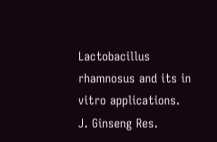Lactobacillus rhamnosus and its in vitro applications. J. Ginseng Res.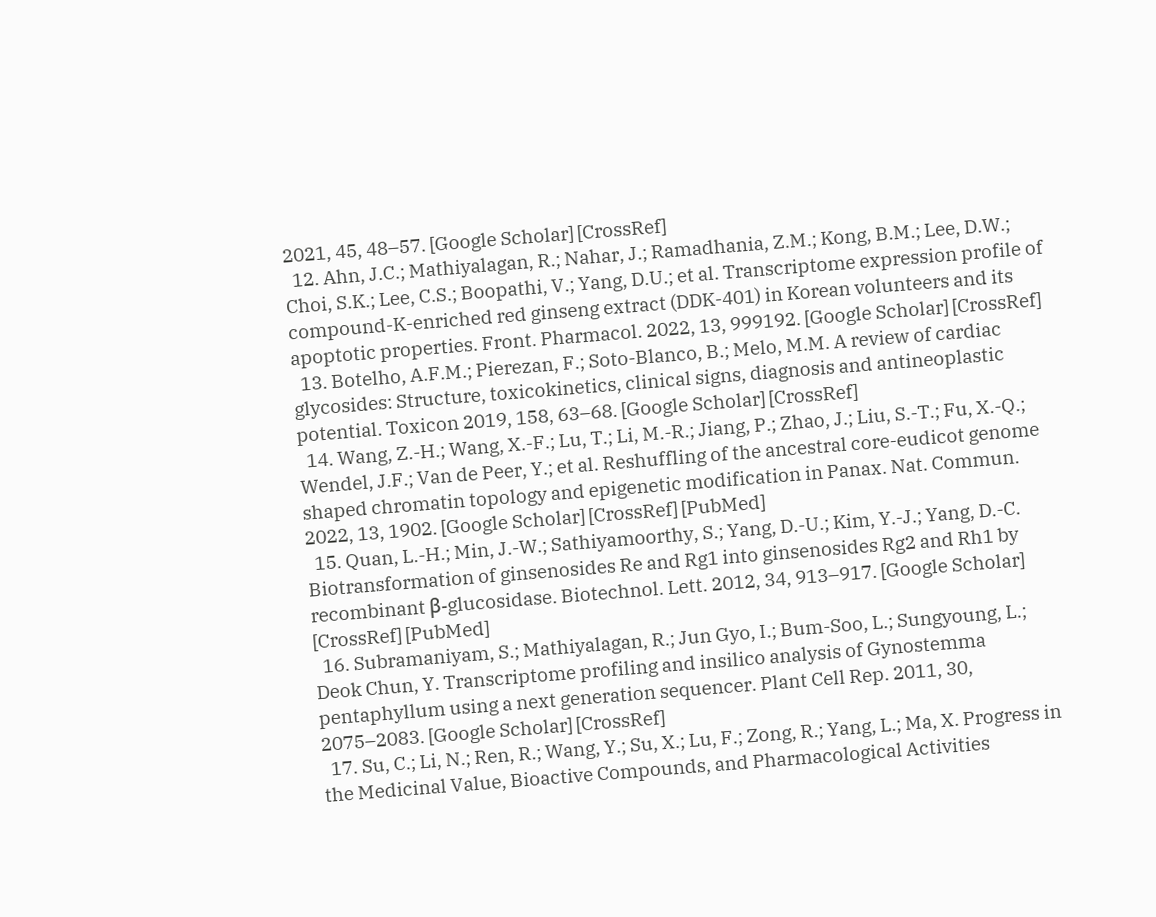2021, 45, 48–57. [Google Scholar] [CrossRef]
  12. Ahn, J.C.; Mathiyalagan, R.; Nahar, J.; Ramadhania, Z.M.; Kong, B.M.; Lee, D.W.; Choi, S.K.; Lee, C.S.; Boopathi, V.; Yang, D.U.; et al. Transcriptome expression profile of compound-K-enriched red ginseng extract (DDK-401) in Korean volunteers and its apoptotic properties. Front. Pharmacol. 2022, 13, 999192. [Google Scholar] [CrossRef]
  13. Botelho, A.F.M.; Pierezan, F.; Soto-Blanco, B.; Melo, M.M. A review of cardiac glycosides: Structure, toxicokinetics, clinical signs, diagnosis and antineoplastic potential. Toxicon 2019, 158, 63–68. [Google Scholar] [CrossRef]
  14. Wang, Z.-H.; Wang, X.-F.; Lu, T.; Li, M.-R.; Jiang, P.; Zhao, J.; Liu, S.-T.; Fu, X.-Q.; Wendel, J.F.; Van de Peer, Y.; et al. Reshuffling of the ancestral core-eudicot genome shaped chromatin topology and epigenetic modification in Panax. Nat. Commun. 2022, 13, 1902. [Google Scholar] [CrossRef] [PubMed]
  15. Quan, L.-H.; Min, J.-W.; Sathiyamoorthy, S.; Yang, D.-U.; Kim, Y.-J.; Yang, D.-C. Biotransformation of ginsenosides Re and Rg1 into ginsenosides Rg2 and Rh1 by recombinant β-glucosidase. Biotechnol. Lett. 2012, 34, 913–917. [Google Scholar] [CrossRef] [PubMed]
  16. Subramaniyam, S.; Mathiyalagan, R.; Jun Gyo, I.; Bum-Soo, L.; Sungyoung, L.; Deok Chun, Y. Transcriptome profiling and insilico analysis of Gynostemma pentaphyllum using a next generation sequencer. Plant Cell Rep. 2011, 30, 2075–2083. [Google Scholar] [CrossRef]
  17. Su, C.; Li, N.; Ren, R.; Wang, Y.; Su, X.; Lu, F.; Zong, R.; Yang, L.; Ma, X. Progress in the Medicinal Value, Bioactive Compounds, and Pharmacological Activities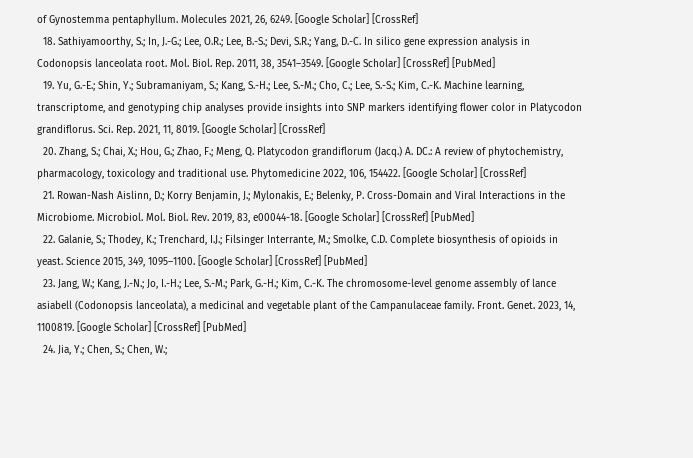of Gynostemma pentaphyllum. Molecules 2021, 26, 6249. [Google Scholar] [CrossRef]
  18. Sathiyamoorthy, S.; In, J.-G.; Lee, O.R.; Lee, B.-S.; Devi, S.R.; Yang, D.-C. In silico gene expression analysis in Codonopsis lanceolata root. Mol. Biol. Rep. 2011, 38, 3541–3549. [Google Scholar] [CrossRef] [PubMed]
  19. Yu, G.-E.; Shin, Y.; Subramaniyam, S.; Kang, S.-H.; Lee, S.-M.; Cho, C.; Lee, S.-S.; Kim, C.-K. Machine learning, transcriptome, and genotyping chip analyses provide insights into SNP markers identifying flower color in Platycodon grandiflorus. Sci. Rep. 2021, 11, 8019. [Google Scholar] [CrossRef]
  20. Zhang, S.; Chai, X.; Hou, G.; Zhao, F.; Meng, Q. Platycodon grandiflorum (Jacq.) A. DC.: A review of phytochemistry, pharmacology, toxicology and traditional use. Phytomedicine 2022, 106, 154422. [Google Scholar] [CrossRef]
  21. Rowan-Nash Aislinn, D.; Korry Benjamin, J.; Mylonakis, E.; Belenky, P. Cross-Domain and Viral Interactions in the Microbiome. Microbiol. Mol. Biol. Rev. 2019, 83, e00044-18. [Google Scholar] [CrossRef] [PubMed]
  22. Galanie, S.; Thodey, K.; Trenchard, I.J.; Filsinger Interrante, M.; Smolke, C.D. Complete biosynthesis of opioids in yeast. Science 2015, 349, 1095–1100. [Google Scholar] [CrossRef] [PubMed]
  23. Jang, W.; Kang, J.-N.; Jo, I.-H.; Lee, S.-M.; Park, G.-H.; Kim, C.-K. The chromosome-level genome assembly of lance asiabell (Codonopsis lanceolata), a medicinal and vegetable plant of the Campanulaceae family. Front. Genet. 2023, 14, 1100819. [Google Scholar] [CrossRef] [PubMed]
  24. Jia, Y.; Chen, S.; Chen, W.;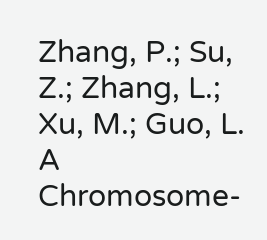Zhang, P.; Su, Z.; Zhang, L.; Xu, M.; Guo, L. A Chromosome-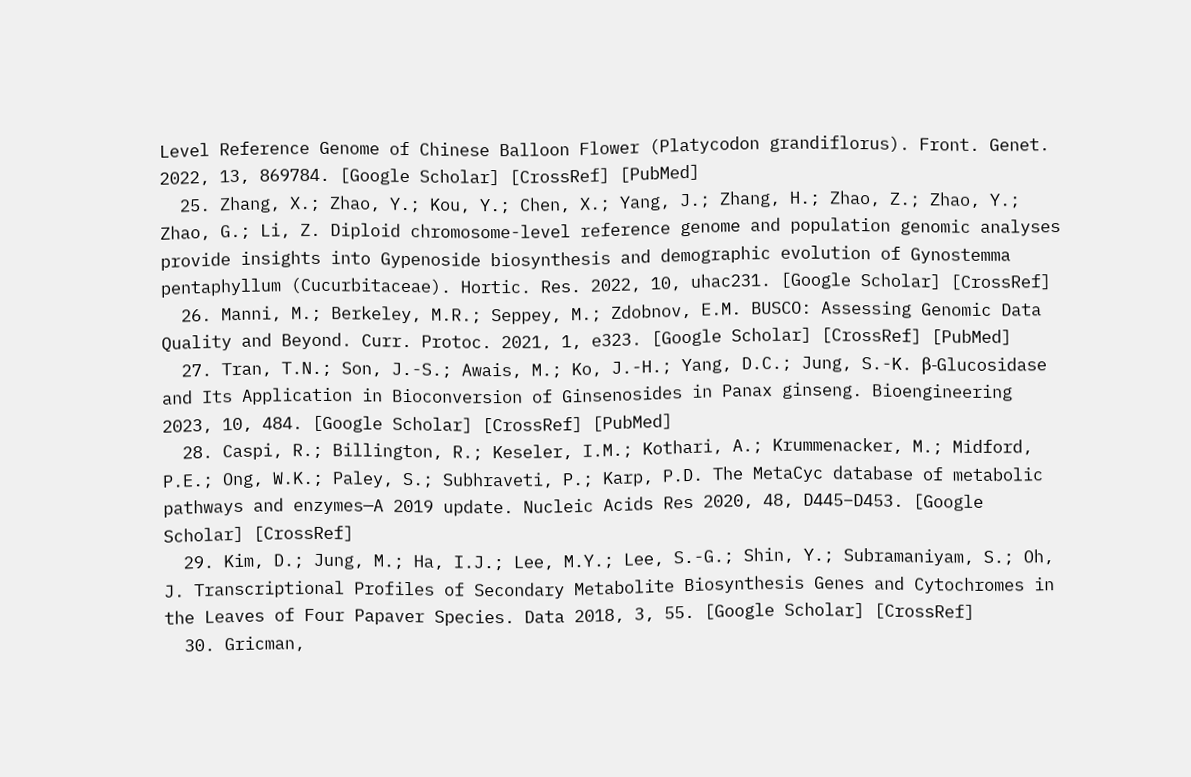Level Reference Genome of Chinese Balloon Flower (Platycodon grandiflorus). Front. Genet. 2022, 13, 869784. [Google Scholar] [CrossRef] [PubMed]
  25. Zhang, X.; Zhao, Y.; Kou, Y.; Chen, X.; Yang, J.; Zhang, H.; Zhao, Z.; Zhao, Y.; Zhao, G.; Li, Z. Diploid chromosome-level reference genome and population genomic analyses provide insights into Gypenoside biosynthesis and demographic evolution of Gynostemma pentaphyllum (Cucurbitaceae). Hortic. Res. 2022, 10, uhac231. [Google Scholar] [CrossRef]
  26. Manni, M.; Berkeley, M.R.; Seppey, M.; Zdobnov, E.M. BUSCO: Assessing Genomic Data Quality and Beyond. Curr. Protoc. 2021, 1, e323. [Google Scholar] [CrossRef] [PubMed]
  27. Tran, T.N.; Son, J.-S.; Awais, M.; Ko, J.-H.; Yang, D.C.; Jung, S.-K. β-Glucosidase and Its Application in Bioconversion of Ginsenosides in Panax ginseng. Bioengineering 2023, 10, 484. [Google Scholar] [CrossRef] [PubMed]
  28. Caspi, R.; Billington, R.; Keseler, I.M.; Kothari, A.; Krummenacker, M.; Midford, P.E.; Ong, W.K.; Paley, S.; Subhraveti, P.; Karp, P.D. The MetaCyc database of metabolic pathways and enzymes—A 2019 update. Nucleic Acids Res 2020, 48, D445–D453. [Google Scholar] [CrossRef]
  29. Kim, D.; Jung, M.; Ha, I.J.; Lee, M.Y.; Lee, S.-G.; Shin, Y.; Subramaniyam, S.; Oh, J. Transcriptional Profiles of Secondary Metabolite Biosynthesis Genes and Cytochromes in the Leaves of Four Papaver Species. Data 2018, 3, 55. [Google Scholar] [CrossRef]
  30. Gricman,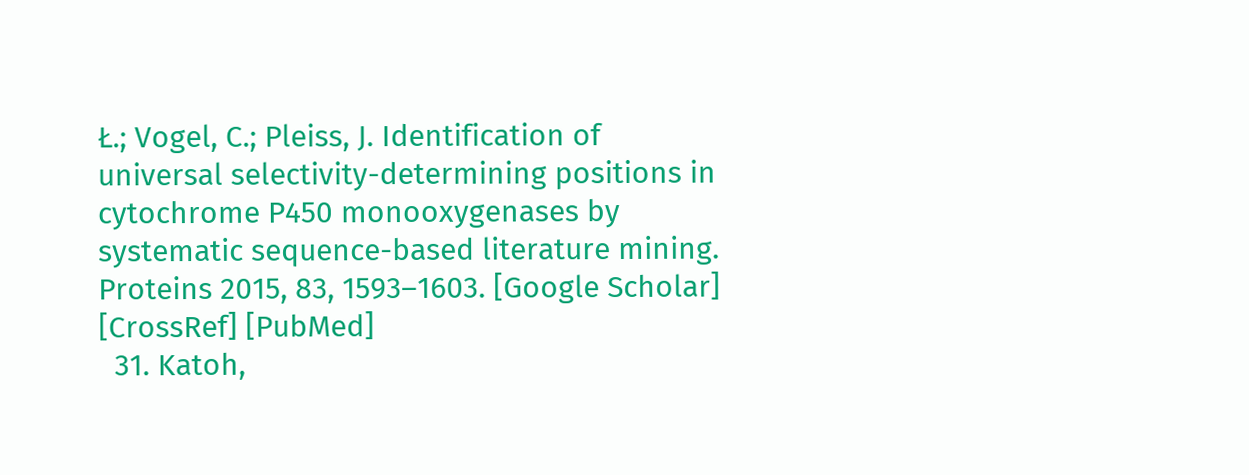Ł.; Vogel, C.; Pleiss, J. Identification of universal selectivity-determining positions in cytochrome P450 monooxygenases by systematic sequence-based literature mining. Proteins 2015, 83, 1593–1603. [Google Scholar] [CrossRef] [PubMed]
  31. Katoh,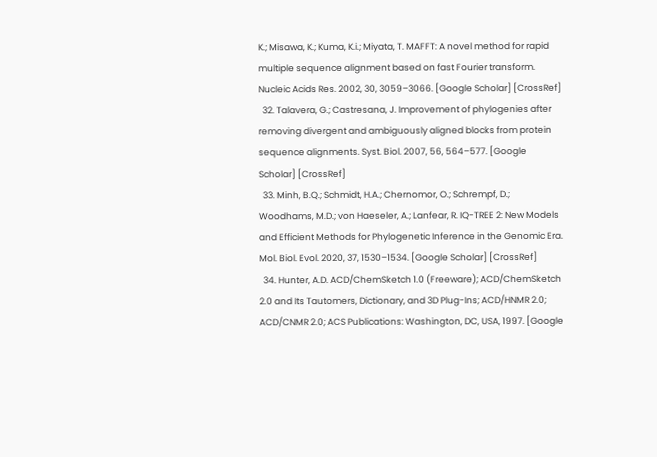K.; Misawa, K.; Kuma, K.i.; Miyata, T. MAFFT: A novel method for rapid multiple sequence alignment based on fast Fourier transform. Nucleic Acids Res. 2002, 30, 3059–3066. [Google Scholar] [CrossRef]
  32. Talavera, G.; Castresana, J. Improvement of phylogenies after removing divergent and ambiguously aligned blocks from protein sequence alignments. Syst. Biol. 2007, 56, 564–577. [Google Scholar] [CrossRef]
  33. Minh, B.Q.; Schmidt, H.A.; Chernomor, O.; Schrempf, D.; Woodhams, M.D.; von Haeseler, A.; Lanfear, R. IQ-TREE 2: New Models and Efficient Methods for Phylogenetic Inference in the Genomic Era. Mol. Biol. Evol. 2020, 37, 1530–1534. [Google Scholar] [CrossRef]
  34. Hunter, A.D. ACD/ChemSketch 1.0 (Freeware); ACD/ChemSketch 2.0 and Its Tautomers, Dictionary, and 3D Plug-Ins; ACD/HNMR 2.0; ACD/CNMR 2.0; ACS Publications: Washington, DC, USA, 1997. [Google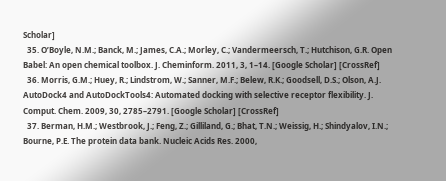Scholar]
  35. O’Boyle, N.M.; Banck, M.; James, C.A.; Morley, C.; Vandermeersch, T.; Hutchison, G.R. Open Babel: An open chemical toolbox. J. Cheminform. 2011, 3, 1–14. [Google Scholar] [CrossRef]
  36. Morris, G.M.; Huey, R.; Lindstrom, W.; Sanner, M.F.; Belew, R.K.; Goodsell, D.S.; Olson, A.J. AutoDock4 and AutoDockTools4: Automated docking with selective receptor flexibility. J. Comput. Chem. 2009, 30, 2785–2791. [Google Scholar] [CrossRef]
  37. Berman, H.M.; Westbrook, J.; Feng, Z.; Gilliland, G.; Bhat, T.N.; Weissig, H.; Shindyalov, I.N.; Bourne, P.E. The protein data bank. Nucleic Acids Res. 2000,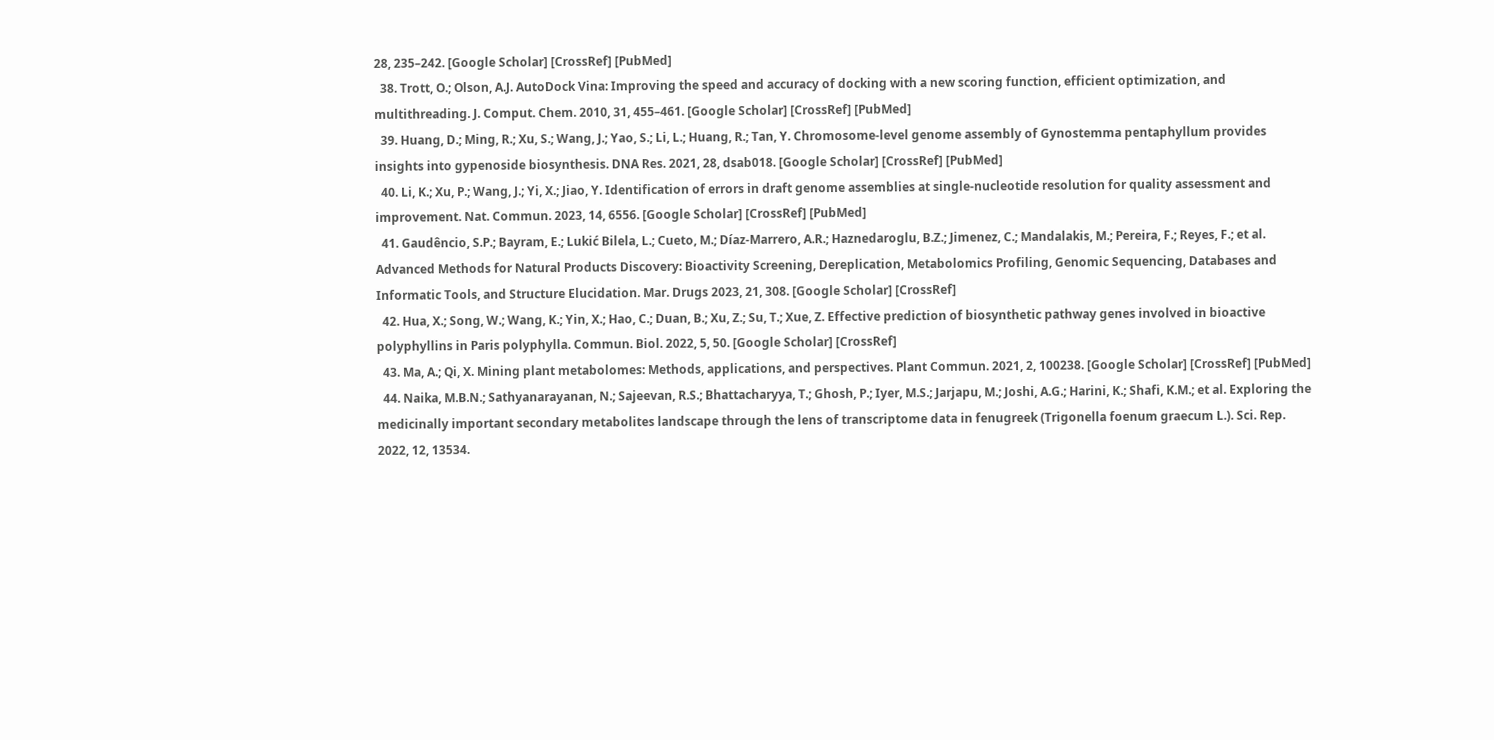28, 235–242. [Google Scholar] [CrossRef] [PubMed]
  38. Trott, O.; Olson, A.J. AutoDock Vina: Improving the speed and accuracy of docking with a new scoring function, efficient optimization, and multithreading. J. Comput. Chem. 2010, 31, 455–461. [Google Scholar] [CrossRef] [PubMed]
  39. Huang, D.; Ming, R.; Xu, S.; Wang, J.; Yao, S.; Li, L.; Huang, R.; Tan, Y. Chromosome-level genome assembly of Gynostemma pentaphyllum provides insights into gypenoside biosynthesis. DNA Res. 2021, 28, dsab018. [Google Scholar] [CrossRef] [PubMed]
  40. Li, K.; Xu, P.; Wang, J.; Yi, X.; Jiao, Y. Identification of errors in draft genome assemblies at single-nucleotide resolution for quality assessment and improvement. Nat. Commun. 2023, 14, 6556. [Google Scholar] [CrossRef] [PubMed]
  41. Gaudêncio, S.P.; Bayram, E.; Lukić Bilela, L.; Cueto, M.; Díaz-Marrero, A.R.; Haznedaroglu, B.Z.; Jimenez, C.; Mandalakis, M.; Pereira, F.; Reyes, F.; et al. Advanced Methods for Natural Products Discovery: Bioactivity Screening, Dereplication, Metabolomics Profiling, Genomic Sequencing, Databases and Informatic Tools, and Structure Elucidation. Mar. Drugs 2023, 21, 308. [Google Scholar] [CrossRef]
  42. Hua, X.; Song, W.; Wang, K.; Yin, X.; Hao, C.; Duan, B.; Xu, Z.; Su, T.; Xue, Z. Effective prediction of biosynthetic pathway genes involved in bioactive polyphyllins in Paris polyphylla. Commun. Biol. 2022, 5, 50. [Google Scholar] [CrossRef]
  43. Ma, A.; Qi, X. Mining plant metabolomes: Methods, applications, and perspectives. Plant Commun. 2021, 2, 100238. [Google Scholar] [CrossRef] [PubMed]
  44. Naika, M.B.N.; Sathyanarayanan, N.; Sajeevan, R.S.; Bhattacharyya, T.; Ghosh, P.; Iyer, M.S.; Jarjapu, M.; Joshi, A.G.; Harini, K.; Shafi, K.M.; et al. Exploring the medicinally important secondary metabolites landscape through the lens of transcriptome data in fenugreek (Trigonella foenum graecum L.). Sci. Rep. 2022, 12, 13534.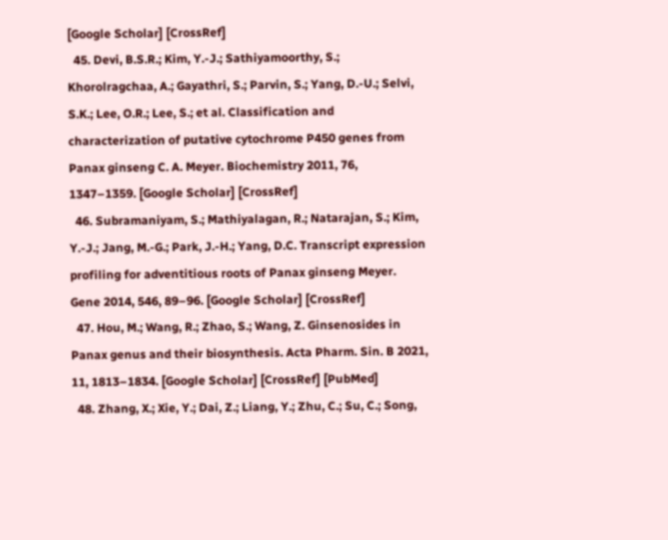[Google Scholar] [CrossRef]
  45. Devi, B.S.R.; Kim, Y.-J.; Sathiyamoorthy, S.; Khorolragchaa, A.; Gayathri, S.; Parvin, S.; Yang, D.-U.; Selvi, S.K.; Lee, O.R.; Lee, S.; et al. Classification and characterization of putative cytochrome P450 genes from Panax ginseng C. A. Meyer. Biochemistry 2011, 76, 1347–1359. [Google Scholar] [CrossRef]
  46. Subramaniyam, S.; Mathiyalagan, R.; Natarajan, S.; Kim, Y.-J.; Jang, M.-G.; Park, J.-H.; Yang, D.C. Transcript expression profiling for adventitious roots of Panax ginseng Meyer. Gene 2014, 546, 89–96. [Google Scholar] [CrossRef]
  47. Hou, M.; Wang, R.; Zhao, S.; Wang, Z. Ginsenosides in Panax genus and their biosynthesis. Acta Pharm. Sin. B 2021, 11, 1813–1834. [Google Scholar] [CrossRef] [PubMed]
  48. Zhang, X.; Xie, Y.; Dai, Z.; Liang, Y.; Zhu, C.; Su, C.; Song,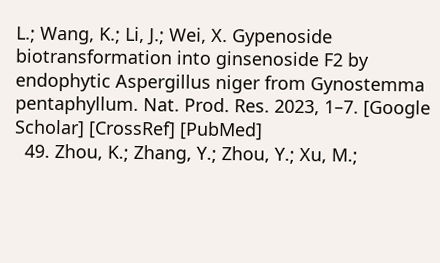L.; Wang, K.; Li, J.; Wei, X. Gypenoside biotransformation into ginsenoside F2 by endophytic Aspergillus niger from Gynostemma pentaphyllum. Nat. Prod. Res. 2023, 1–7. [Google Scholar] [CrossRef] [PubMed]
  49. Zhou, K.; Zhang, Y.; Zhou, Y.; Xu, M.;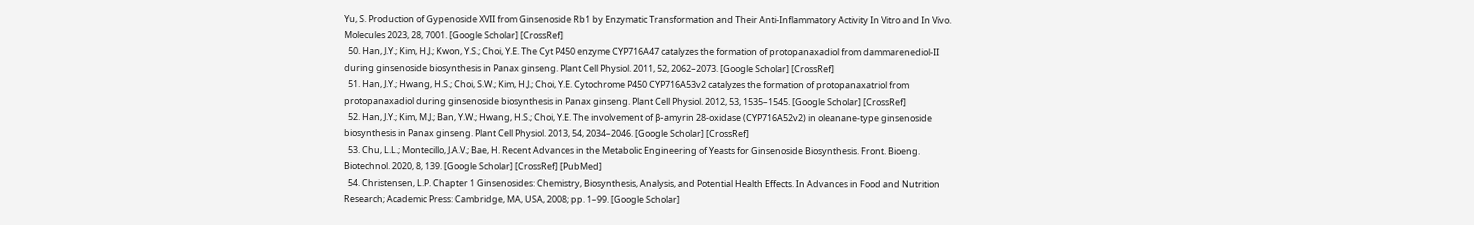Yu, S. Production of Gypenoside XVII from Ginsenoside Rb1 by Enzymatic Transformation and Their Anti-Inflammatory Activity In Vitro and In Vivo. Molecules 2023, 28, 7001. [Google Scholar] [CrossRef]
  50. Han, J.Y.; Kim, H.J.; Kwon, Y.S.; Choi, Y.E. The Cyt P450 enzyme CYP716A47 catalyzes the formation of protopanaxadiol from dammarenediol-II during ginsenoside biosynthesis in Panax ginseng. Plant Cell Physiol. 2011, 52, 2062–2073. [Google Scholar] [CrossRef]
  51. Han, J.Y.; Hwang, H.S.; Choi, S.W.; Kim, H.J.; Choi, Y.E. Cytochrome P450 CYP716A53v2 catalyzes the formation of protopanaxatriol from protopanaxadiol during ginsenoside biosynthesis in Panax ginseng. Plant Cell Physiol. 2012, 53, 1535–1545. [Google Scholar] [CrossRef]
  52. Han, J.Y.; Kim, M.J.; Ban, Y.W.; Hwang, H.S.; Choi, Y.E. The involvement of β-amyrin 28-oxidase (CYP716A52v2) in oleanane-type ginsenoside biosynthesis in Panax ginseng. Plant Cell Physiol. 2013, 54, 2034–2046. [Google Scholar] [CrossRef]
  53. Chu, L.L.; Montecillo, J.A.V.; Bae, H. Recent Advances in the Metabolic Engineering of Yeasts for Ginsenoside Biosynthesis. Front. Bioeng. Biotechnol. 2020, 8, 139. [Google Scholar] [CrossRef] [PubMed]
  54. Christensen, L.P. Chapter 1 Ginsenosides: Chemistry, Biosynthesis, Analysis, and Potential Health Effects. In Advances in Food and Nutrition Research; Academic Press: Cambridge, MA, USA, 2008; pp. 1–99. [Google Scholar]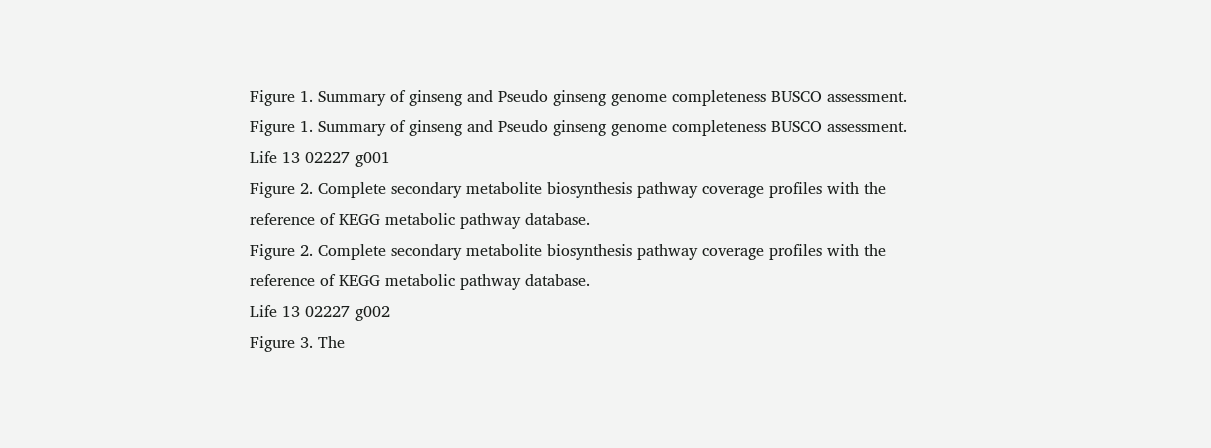Figure 1. Summary of ginseng and Pseudo ginseng genome completeness BUSCO assessment.
Figure 1. Summary of ginseng and Pseudo ginseng genome completeness BUSCO assessment.
Life 13 02227 g001
Figure 2. Complete secondary metabolite biosynthesis pathway coverage profiles with the reference of KEGG metabolic pathway database.
Figure 2. Complete secondary metabolite biosynthesis pathway coverage profiles with the reference of KEGG metabolic pathway database.
Life 13 02227 g002
Figure 3. The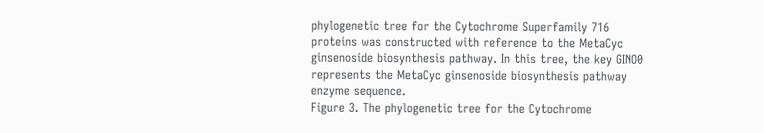phylogenetic tree for the Cytochrome Superfamily 716 proteins was constructed with reference to the MetaCyc ginsenoside biosynthesis pathway. In this tree, the key GINO0 represents the MetaCyc ginsenoside biosynthesis pathway enzyme sequence.
Figure 3. The phylogenetic tree for the Cytochrome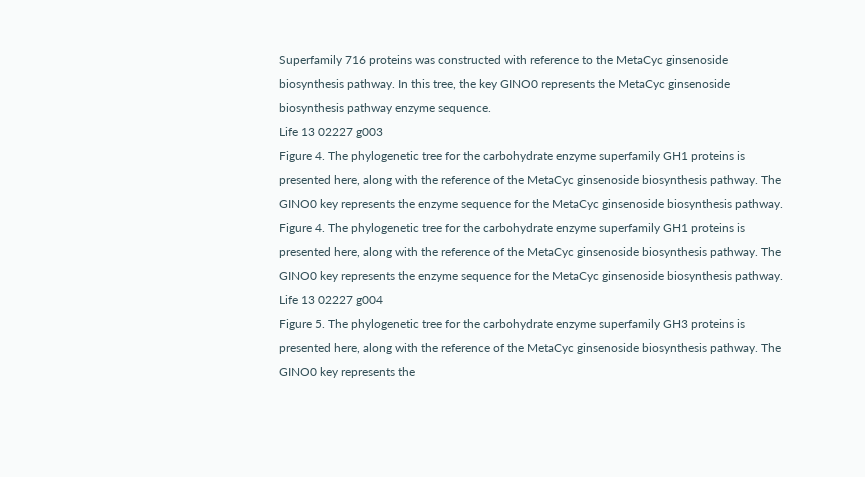Superfamily 716 proteins was constructed with reference to the MetaCyc ginsenoside biosynthesis pathway. In this tree, the key GINO0 represents the MetaCyc ginsenoside biosynthesis pathway enzyme sequence.
Life 13 02227 g003
Figure 4. The phylogenetic tree for the carbohydrate enzyme superfamily GH1 proteins is presented here, along with the reference of the MetaCyc ginsenoside biosynthesis pathway. The GINO0 key represents the enzyme sequence for the MetaCyc ginsenoside biosynthesis pathway.
Figure 4. The phylogenetic tree for the carbohydrate enzyme superfamily GH1 proteins is presented here, along with the reference of the MetaCyc ginsenoside biosynthesis pathway. The GINO0 key represents the enzyme sequence for the MetaCyc ginsenoside biosynthesis pathway.
Life 13 02227 g004
Figure 5. The phylogenetic tree for the carbohydrate enzyme superfamily GH3 proteins is presented here, along with the reference of the MetaCyc ginsenoside biosynthesis pathway. The GINO0 key represents the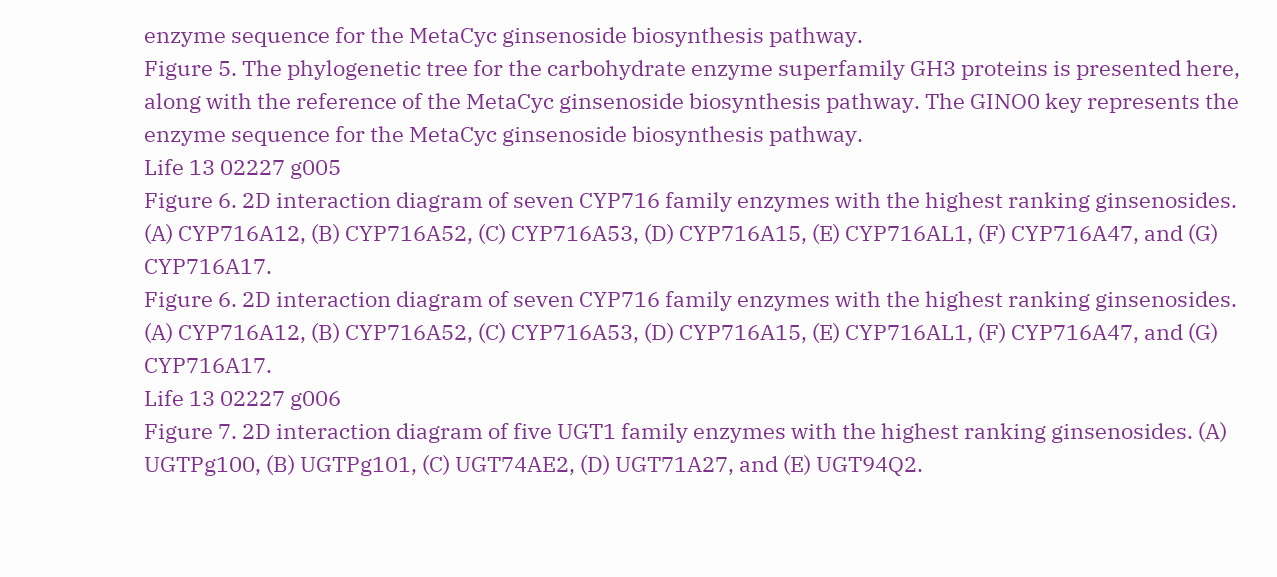enzyme sequence for the MetaCyc ginsenoside biosynthesis pathway.
Figure 5. The phylogenetic tree for the carbohydrate enzyme superfamily GH3 proteins is presented here, along with the reference of the MetaCyc ginsenoside biosynthesis pathway. The GINO0 key represents the enzyme sequence for the MetaCyc ginsenoside biosynthesis pathway.
Life 13 02227 g005
Figure 6. 2D interaction diagram of seven CYP716 family enzymes with the highest ranking ginsenosides. (A) CYP716A12, (B) CYP716A52, (C) CYP716A53, (D) CYP716A15, (E) CYP716AL1, (F) CYP716A47, and (G) CYP716A17.
Figure 6. 2D interaction diagram of seven CYP716 family enzymes with the highest ranking ginsenosides. (A) CYP716A12, (B) CYP716A52, (C) CYP716A53, (D) CYP716A15, (E) CYP716AL1, (F) CYP716A47, and (G) CYP716A17.
Life 13 02227 g006
Figure 7. 2D interaction diagram of five UGT1 family enzymes with the highest ranking ginsenosides. (A) UGTPg100, (B) UGTPg101, (C) UGT74AE2, (D) UGT71A27, and (E) UGT94Q2.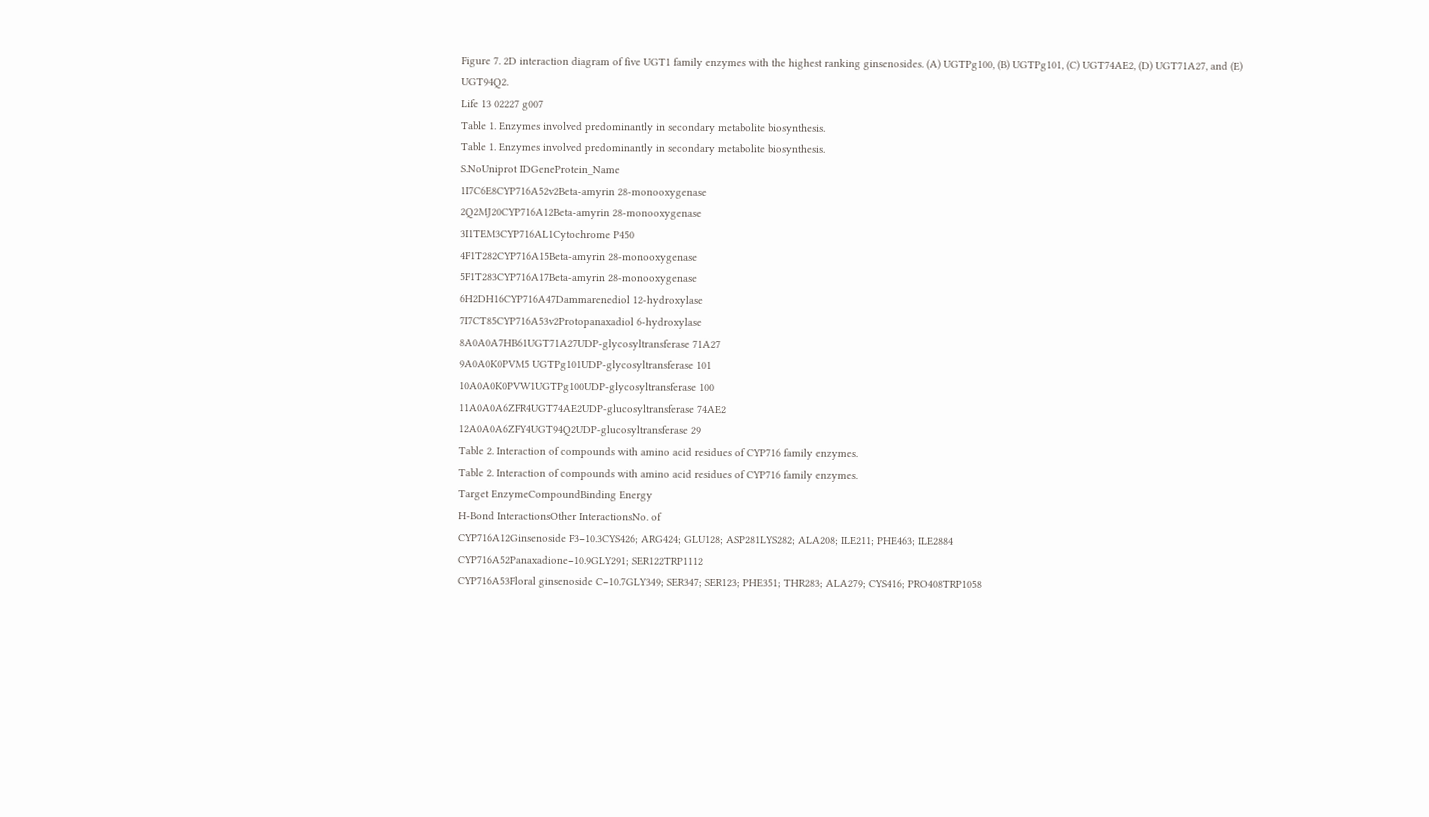Figure 7. 2D interaction diagram of five UGT1 family enzymes with the highest ranking ginsenosides. (A) UGTPg100, (B) UGTPg101, (C) UGT74AE2, (D) UGT71A27, and (E) UGT94Q2.
Life 13 02227 g007
Table 1. Enzymes involved predominantly in secondary metabolite biosynthesis.
Table 1. Enzymes involved predominantly in secondary metabolite biosynthesis.
S.NoUniprot IDGeneProtein_Name
1I7C6E8CYP716A52v2Beta-amyrin 28-monooxygenase
2Q2MJ20CYP716A12Beta-amyrin 28-monooxygenase
3I1TEM3CYP716AL1Cytochrome P450
4F1T282CYP716A15Beta-amyrin 28-monooxygenase
5F1T283CYP716A17Beta-amyrin 28-monooxygenase
6H2DH16CYP716A47Dammarenediol 12-hydroxylase
7I7CT85CYP716A53v2Protopanaxadiol 6-hydroxylase
8A0A0A7HB61UGT71A27UDP-glycosyltransferase 71A27
9A0A0K0PVM5 UGTPg101UDP-glycosyltransferase 101
10A0A0K0PVW1UGTPg100UDP-glycosyltransferase 100
11A0A0A6ZFR4UGT74AE2UDP-glucosyltransferase 74AE2
12A0A0A6ZFY4UGT94Q2UDP-glucosyltransferase 29
Table 2. Interaction of compounds with amino acid residues of CYP716 family enzymes.
Table 2. Interaction of compounds with amino acid residues of CYP716 family enzymes.
Target EnzymeCompoundBinding Energy
H-Bond InteractionsOther InteractionsNo. of
CYP716A12Ginsenoside F3−10.3CYS426; ARG424; GLU128; ASP281LYS282; ALA208; ILE211; PHE463; ILE2884
CYP716A52Panaxadione−10.9GLY291; SER122TRP1112
CYP716A53Floral ginsenoside C−10.7GLY349; SER347; SER123; PHE351; THR283; ALA279; CYS416; PRO408TRP1058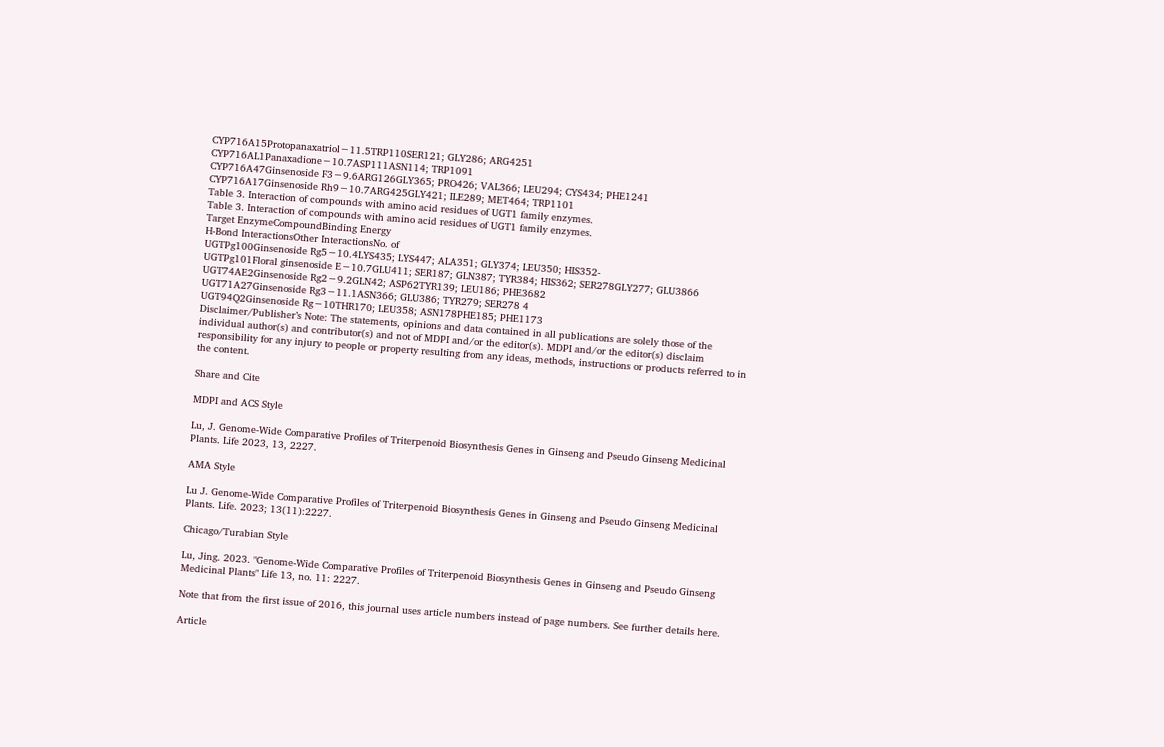CYP716A15Protopanaxatriol−11.5TRP110SER121; GLY286; ARG4251
CYP716AL1Panaxadione−10.7ASP111ASN114; TRP1091
CYP716A47Ginsenoside F3−9.6ARG126GLY365; PRO426; VAL366; LEU294; CYS434; PHE1241
CYP716A17Ginsenoside Rh9−10.7ARG425GLY421; ILE289; MET464; TRP1101
Table 3. Interaction of compounds with amino acid residues of UGT1 family enzymes.
Table 3. Interaction of compounds with amino acid residues of UGT1 family enzymes.
Target EnzymeCompoundBinding Energy
H-Bond InteractionsOther InteractionsNo. of
UGTPg100Ginsenoside Rg5−10.4LYS435; LYS447; ALA351; GLY374; LEU350; HIS352-
UGTPg101Floral ginsenoside E−10.7GLU411; SER187; GLN387; TYR384; HIS362; SER278GLY277; GLU3866
UGT74AE2Ginsenoside Rg2−9.2GLN42; ASP62TYR139; LEU186; PHE3682
UGT71A27Ginsenoside Rg3−11.1ASN366; GLU386; TYR279; SER278 4
UGT94Q2Ginsenoside Rg−10THR170; LEU358; ASN178PHE185; PHE1173
Disclaimer/Publisher’s Note: The statements, opinions and data contained in all publications are solely those of the individual author(s) and contributor(s) and not of MDPI and/or the editor(s). MDPI and/or the editor(s) disclaim responsibility for any injury to people or property resulting from any ideas, methods, instructions or products referred to in the content.

Share and Cite

MDPI and ACS Style

Lu, J. Genome-Wide Comparative Profiles of Triterpenoid Biosynthesis Genes in Ginseng and Pseudo Ginseng Medicinal Plants. Life 2023, 13, 2227.

AMA Style

Lu J. Genome-Wide Comparative Profiles of Triterpenoid Biosynthesis Genes in Ginseng and Pseudo Ginseng Medicinal Plants. Life. 2023; 13(11):2227.

Chicago/Turabian Style

Lu, Jing. 2023. "Genome-Wide Comparative Profiles of Triterpenoid Biosynthesis Genes in Ginseng and Pseudo Ginseng Medicinal Plants" Life 13, no. 11: 2227.

Note that from the first issue of 2016, this journal uses article numbers instead of page numbers. See further details here.

Article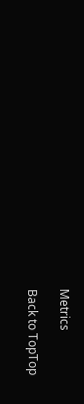Metrics

Back to TopTop